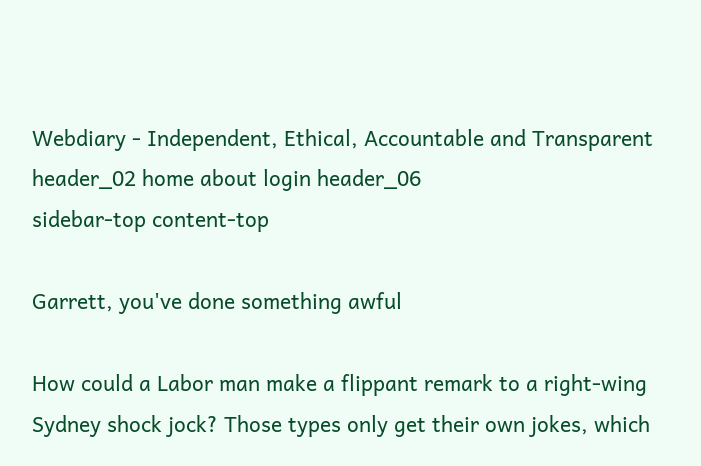Webdiary - Independent, Ethical, Accountable and Transparent
header_02 home about login header_06
sidebar-top content-top

Garrett, you've done something awful

How could a Labor man make a flippant remark to a right-wing Sydney shock jock? Those types only get their own jokes, which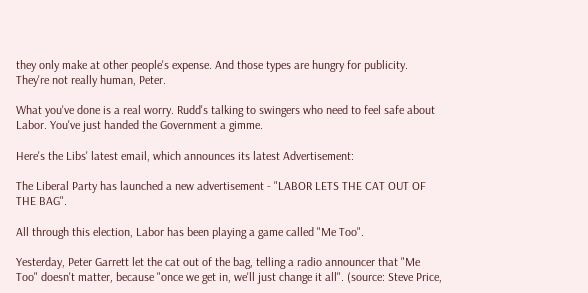they only make at other people's expense. And those types are hungry for publicity. They're not really human, Peter.

What you've done is a real worry. Rudd's talking to swingers who need to feel safe about Labor. You've just handed the Government a gimme.

Here's the Libs' latest email, which announces its latest Advertisement:

The Liberal Party has launched a new advertisement - "LABOR LETS THE CAT OUT OF THE BAG".

All through this election, Labor has been playing a game called "Me Too".

Yesterday, Peter Garrett let the cat out of the bag, telling a radio announcer that "Me Too" doesn't matter, because "once we get in, we'll just change it all". (source: Steve Price,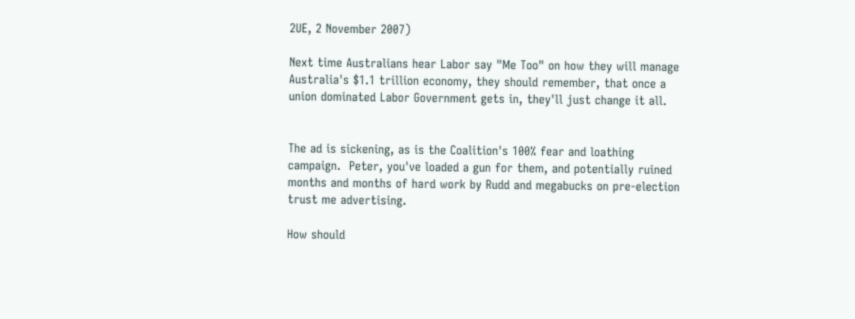2UE, 2 November 2007)

Next time Australians hear Labor say "Me Too" on how they will manage Australia's $1.1 trillion economy, they should remember, that once a union dominated Labor Government gets in, they'll just change it all.


The ad is sickening, as is the Coalition's 100% fear and loathing campaign.  Peter, you've loaded a gun for them, and potentially ruined months and months of hard work by Rudd and megabucks on pre-election trust me advertising.

How should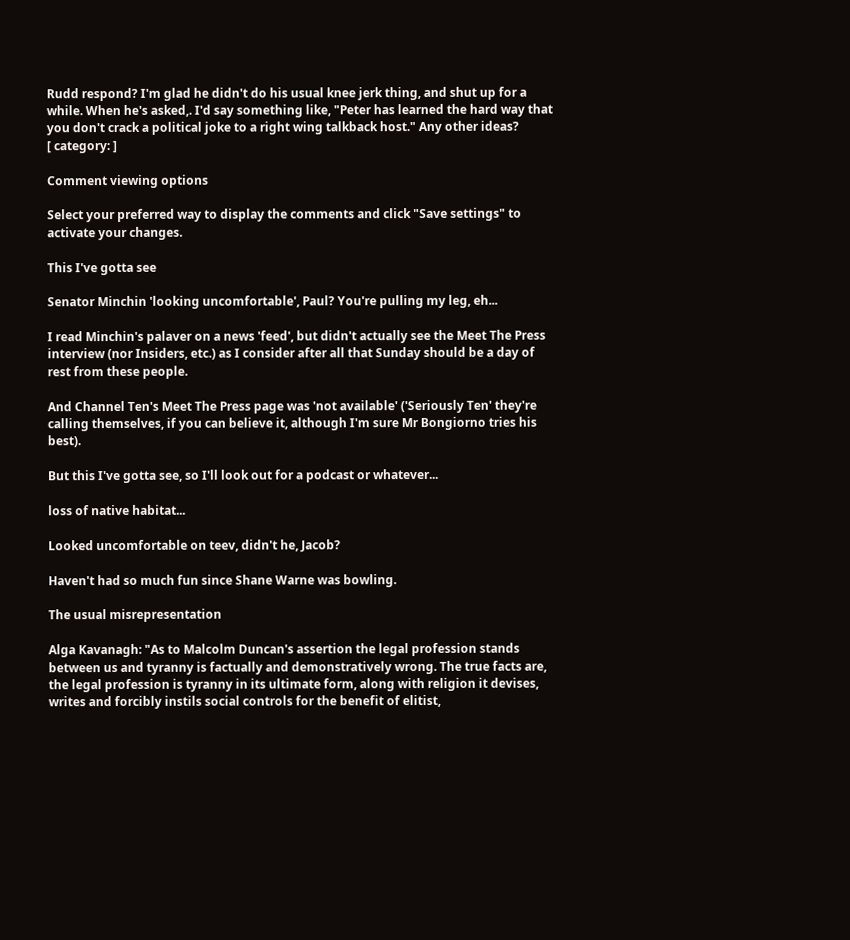Rudd respond? I'm glad he didn't do his usual knee jerk thing, and shut up for a while. When he's asked,. I'd say something like, "Peter has learned the hard way that you don't crack a political joke to a right wing talkback host." Any other ideas?
[ category: ]

Comment viewing options

Select your preferred way to display the comments and click "Save settings" to activate your changes.

This I've gotta see

Senator Minchin 'looking uncomfortable', Paul? You're pulling my leg, eh...

I read Minchin's palaver on a news 'feed', but didn't actually see the Meet The Press interview (nor Insiders, etc.) as I consider after all that Sunday should be a day of rest from these people.

And Channel Ten's Meet The Press page was 'not available' ('Seriously Ten' they're calling themselves, if you can believe it, although I'm sure Mr Bongiorno tries his best).

But this I've gotta see, so I'll look out for a podcast or whatever...

loss of native habitat...

Looked uncomfortable on teev, didn't he, Jacob?

Haven't had so much fun since Shane Warne was bowling.

The usual misrepresentation

Alga Kavanagh: "As to Malcolm Duncan's assertion the legal profession stands between us and tyranny is factually and demonstratively wrong. The true facts are, the legal profession is tyranny in its ultimate form, along with religion it devises, writes and forcibly instils social controls for the benefit of elitist,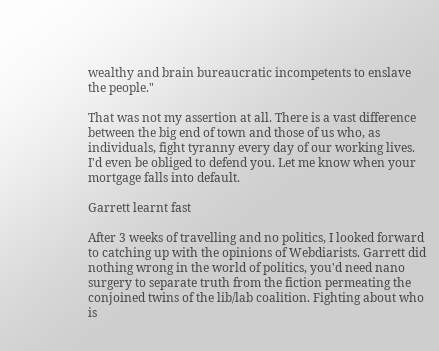wealthy and brain bureaucratic incompetents to enslave the people."

That was not my assertion at all. There is a vast difference between the big end of town and those of us who, as individuals, fight tyranny every day of our working lives. I'd even be obliged to defend you. Let me know when your mortgage falls into default.

Garrett learnt fast

After 3 weeks of travelling and no politics, I looked forward to catching up with the opinions of Webdiarists. Garrett did nothing wrong in the world of politics, you'd need nano surgery to separate truth from the fiction permeating the conjoined twins of the lib/lab coalition. Fighting about who is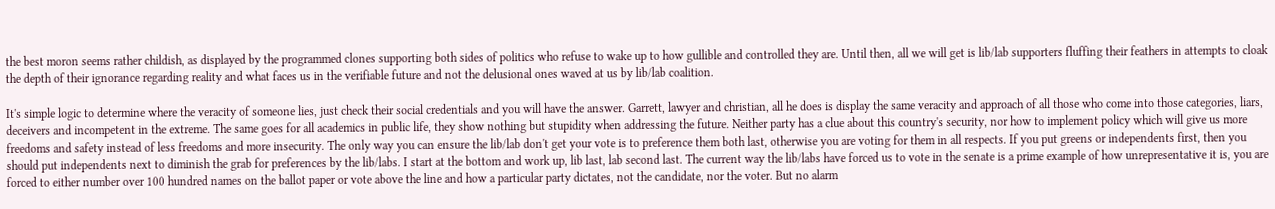the best moron seems rather childish, as displayed by the programmed clones supporting both sides of politics who refuse to wake up to how gullible and controlled they are. Until then, all we will get is lib/lab supporters fluffing their feathers in attempts to cloak the depth of their ignorance regarding reality and what faces us in the verifiable future and not the delusional ones waved at us by lib/lab coalition.

It's simple logic to determine where the veracity of someone lies, just check their social credentials and you will have the answer. Garrett, lawyer and christian, all he does is display the same veracity and approach of all those who come into those categories, liars, deceivers and incompetent in the extreme. The same goes for all academics in public life, they show nothing but stupidity when addressing the future. Neither party has a clue about this country's security, nor how to implement policy which will give us more freedoms and safety instead of less freedoms and more insecurity. The only way you can ensure the lib/lab don't get your vote is to preference them both last, otherwise you are voting for them in all respects. If you put greens or independents first, then you should put independents next to diminish the grab for preferences by the lib/labs. I start at the bottom and work up, lib last, lab second last. The current way the lib/labs have forced us to vote in the senate is a prime example of how unrepresentative it is, you are forced to either number over 100 hundred names on the ballot paper or vote above the line and how a particular party dictates, not the candidate, nor the voter. But no alarm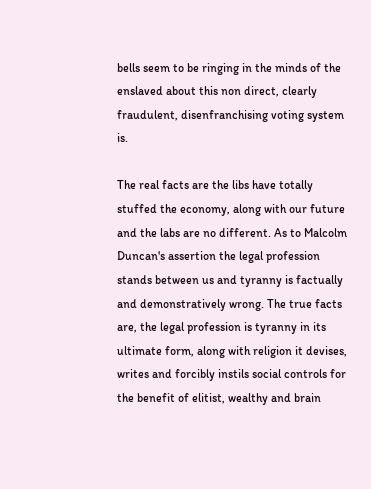bells seem to be ringing in the minds of the enslaved about this non direct, clearly fraudulent, disenfranchising voting system is.

The real facts are the libs have totally stuffed the economy, along with our future and the labs are no different. As to Malcolm Duncan's assertion the legal profession stands between us and tyranny is factually and demonstratively wrong. The true facts are, the legal profession is tyranny in its ultimate form, along with religion it devises, writes and forcibly instils social controls for the benefit of elitist, wealthy and brain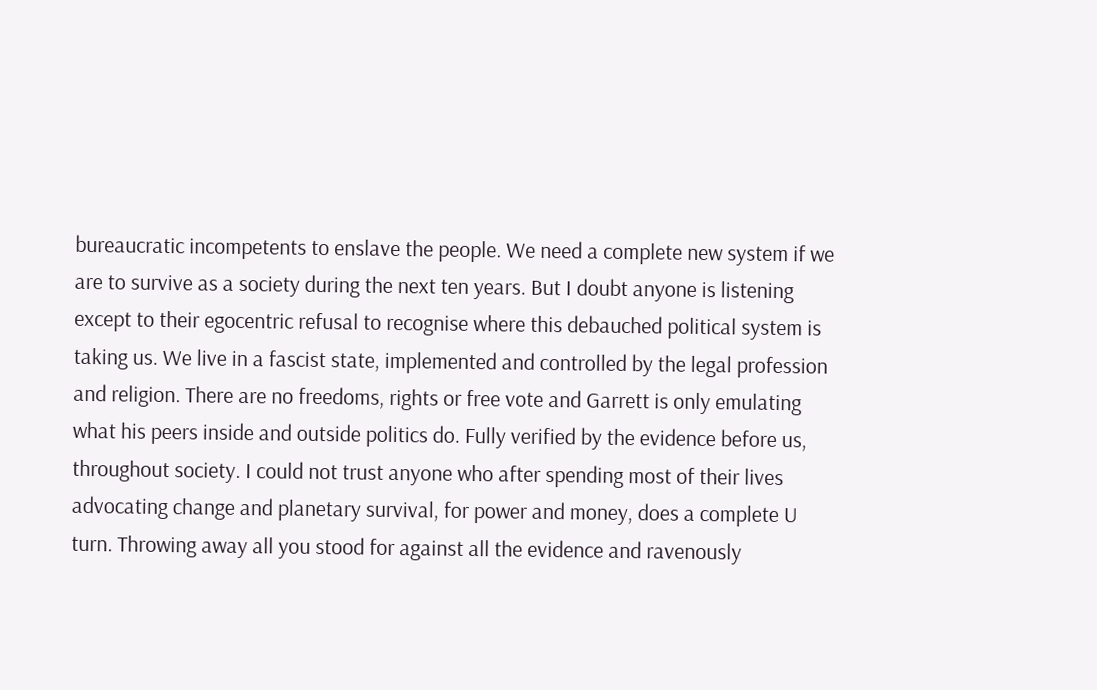bureaucratic incompetents to enslave the people. We need a complete new system if we are to survive as a society during the next ten years. But I doubt anyone is listening except to their egocentric refusal to recognise where this debauched political system is taking us. We live in a fascist state, implemented and controlled by the legal profession and religion. There are no freedoms, rights or free vote and Garrett is only emulating what his peers inside and outside politics do. Fully verified by the evidence before us, throughout society. I could not trust anyone who after spending most of their lives advocating change and planetary survival, for power and money, does a complete U turn. Throwing away all you stood for against all the evidence and ravenously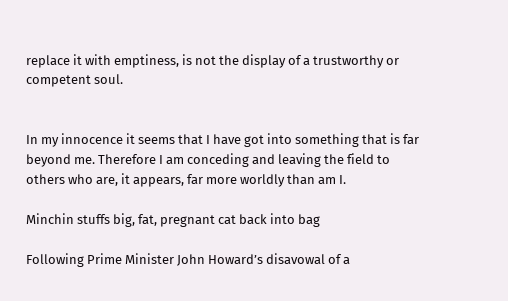replace it with emptiness, is not the display of a trustworthy or competent soul.


In my innocence it seems that I have got into something that is far beyond me. Therefore I am conceding and leaving the field to others who are, it appears, far more worldly than am I.

Minchin stuffs big, fat, pregnant cat back into bag

Following Prime Minister John Howard’s disavowal of a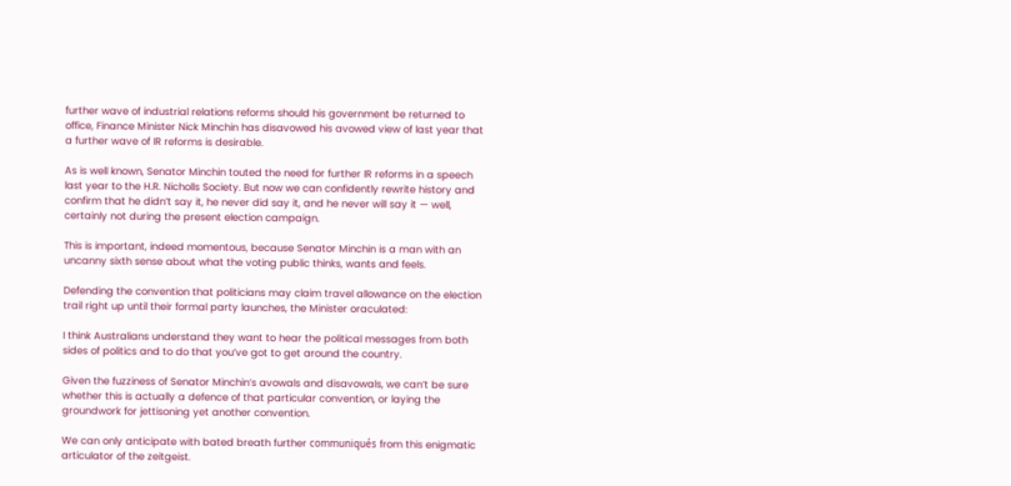further wave of industrial relations reforms should his government be returned to office, Finance Minister Nick Minchin has disavowed his avowed view of last year that a further wave of IR reforms is desirable.

As is well known, Senator Minchin touted the need for further IR reforms in a speech last year to the H.R. Nicholls Society. But now we can confidently rewrite history and confirm that he didn’t say it, he never did say it, and he never will say it — well, certainly not during the present election campaign.

This is important, indeed momentous, because Senator Minchin is a man with an uncanny sixth sense about what the voting public thinks, wants and feels.

Defending the convention that politicians may claim travel allowance on the election trail right up until their formal party launches, the Minister oraculated:

I think Australians understand they want to hear the political messages from both sides of politics and to do that you’ve got to get around the country.

Given the fuzziness of Senator Minchin’s avowals and disavowals, we can’t be sure whether this is actually a defence of that particular convention, or laying the groundwork for jettisoning yet another convention.

We can only anticipate with bated breath further communiqués from this enigmatic articulator of the zeitgeist.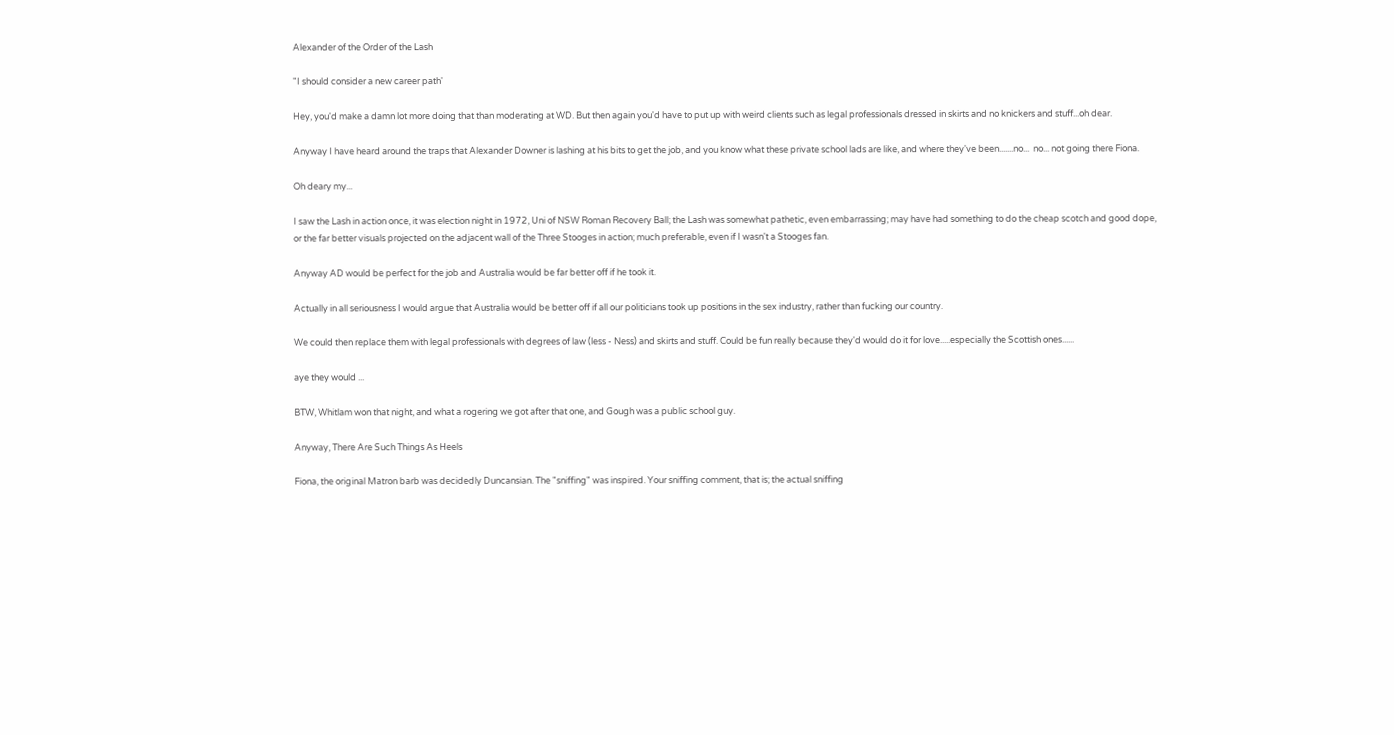Alexander of the Order of the Lash

"I should consider a new career path'

Hey, you'd make a damn lot more doing that than moderating at WD. But then again you'd have to put up with weird clients such as legal professionals dressed in skirts and no knickers and stuff...oh dear.

Anyway I have heard around the traps that Alexander Downer is lashing at his bits to get the job, and you know what these private school lads are like, and where they've been.......no...  no... not going there Fiona.

Oh deary my...

I saw the Lash in action once, it was election night in 1972, Uni of NSW Roman Recovery Ball; the Lash was somewhat pathetic, even embarrassing; may have had something to do the cheap scotch and good dope, or the far better visuals projected on the adjacent wall of the Three Stooges in action; much preferable, even if I wasn't a Stooges fan.

Anyway AD would be perfect for the job and Australia would be far better off if he took it.

Actually in all seriousness I would argue that Australia would be better off if all our politicians took up positions in the sex industry, rather than fucking our country.

We could then replace them with legal professionals with degrees of law (less - Ness) and skirts and stuff. Could be fun really because they'd would do it for love.....especially the Scottish ones......

aye they would ...

BTW, Whitlam won that night, and what a rogering we got after that one, and Gough was a public school guy.

Anyway, There Are Such Things As Heels

Fiona, the original Matron barb was decidedly Duncansian. The "sniffing" was inspired. Your sniffing comment, that is; the actual sniffing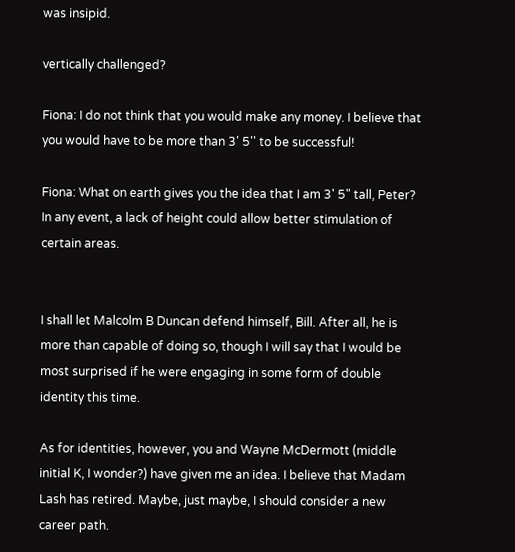was insipid.

vertically challenged?

Fiona: I do not think that you would make any money. I believe that you would have to be more than 3' 5'' to be successful!

Fiona: What on earth gives you the idea that I am 3' 5" tall, Peter? In any event, a lack of height could allow better stimulation of certain areas.


I shall let Malcolm B Duncan defend himself, Bill. After all, he is more than capable of doing so, though I will say that I would be most surprised if he were engaging in some form of double identity this time.

As for identities, however, you and Wayne McDermott (middle initial K, I wonder?) have given me an idea. I believe that Madam Lash has retired. Maybe, just maybe, I should consider a new career path.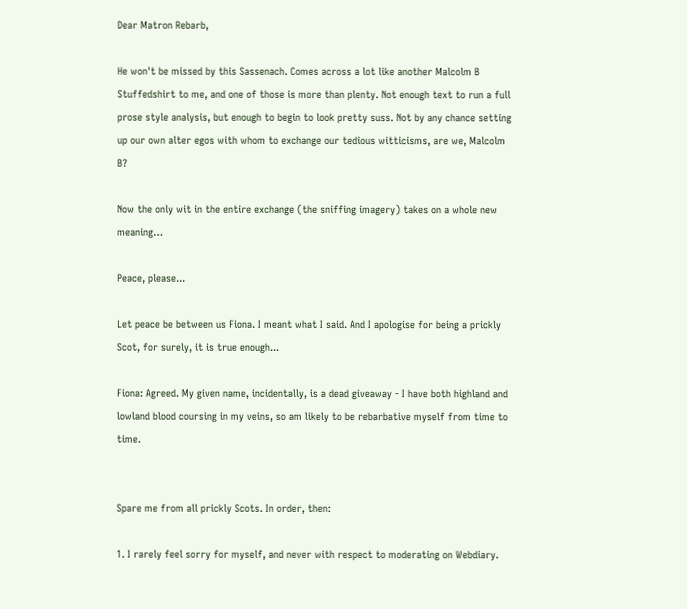Dear Matron Rebarb,

He won't be missed by this Sassenach. Comes across a lot like another Malcolm B Stuffedshirt to me, and one of those is more than plenty. Not enough text to run a full prose style analysis, but enough to begin to look pretty suss. Not by any chance setting up our own alter egos with whom to exchange our tedious witticisms, are we, Malcolm B?

Now the only wit in the entire exchange (the sniffing imagery) takes on a whole new meaning…

Peace, please...

Let peace be between us Fiona. I meant what I said. And I apologise for being a prickly Scot, for surely, it is true enough...

Fiona: Agreed. My given name, incidentally, is a dead giveaway - I have both highland and lowland blood coursing in my veins, so am likely to be rebarbative myself from time to time.


Spare me from all prickly Scots. In order, then:

1. I rarely feel sorry for myself, and never with respect to moderating on Webdiary.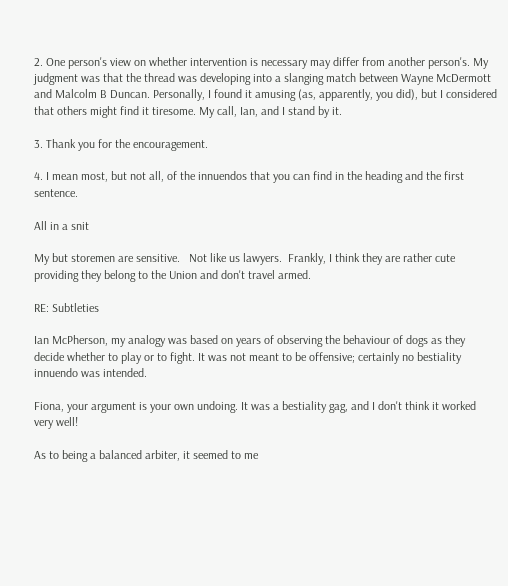2. One person's view on whether intervention is necessary may differ from another person's. My judgment was that the thread was developing into a slanging match between Wayne McDermott and Malcolm B Duncan. Personally, I found it amusing (as, apparently, you did), but I considered that others might find it tiresome. My call, Ian, and I stand by it.

3. Thank you for the encouragement.

4. I mean most, but not all, of the innuendos that you can find in the heading and the first sentence.

All in a snit

My but storemen are sensitive.   Not like us lawyers.  Frankly, I think they are rather cute providing they belong to the Union and don't travel armed.

RE: Subtleties

Ian McPherson, my analogy was based on years of observing the behaviour of dogs as they decide whether to play or to fight. It was not meant to be offensive; certainly no bestiality innuendo was intended.

Fiona, your argument is your own undoing. It was a bestiality gag, and I don't think it worked very well!

As to being a balanced arbiter, it seemed to me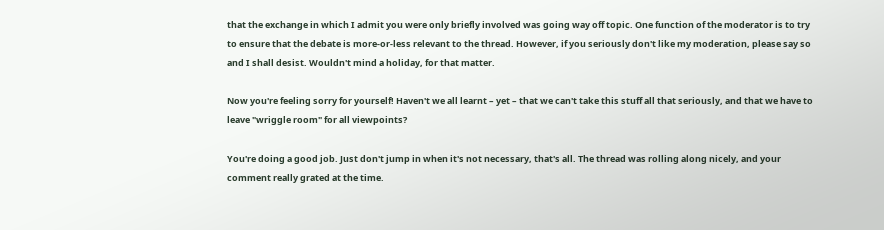that the exchange in which I admit you were only briefly involved was going way off topic. One function of the moderator is to try to ensure that the debate is more-or-less relevant to the thread. However, if you seriously don't like my moderation, please say so and I shall desist. Wouldn't mind a holiday, for that matter.

Now you're feeling sorry for yourself! Haven't we all learnt – yet – that we can't take this stuff all that seriously, and that we have to leave "wriggle room" for all viewpoints?

You're doing a good job. Just don't jump in when it's not necessary, that's all. The thread was rolling along nicely, and your comment really grated at the time.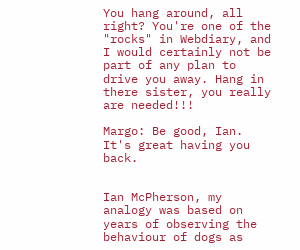You hang around, all right? You're one of the "rocks" in Webdiary, and I would certainly not be part of any plan to drive you away. Hang in there sister, you really are needed!!!

Margo: Be good, Ian. It's great having you back.


Ian McPherson, my analogy was based on years of observing the behaviour of dogs as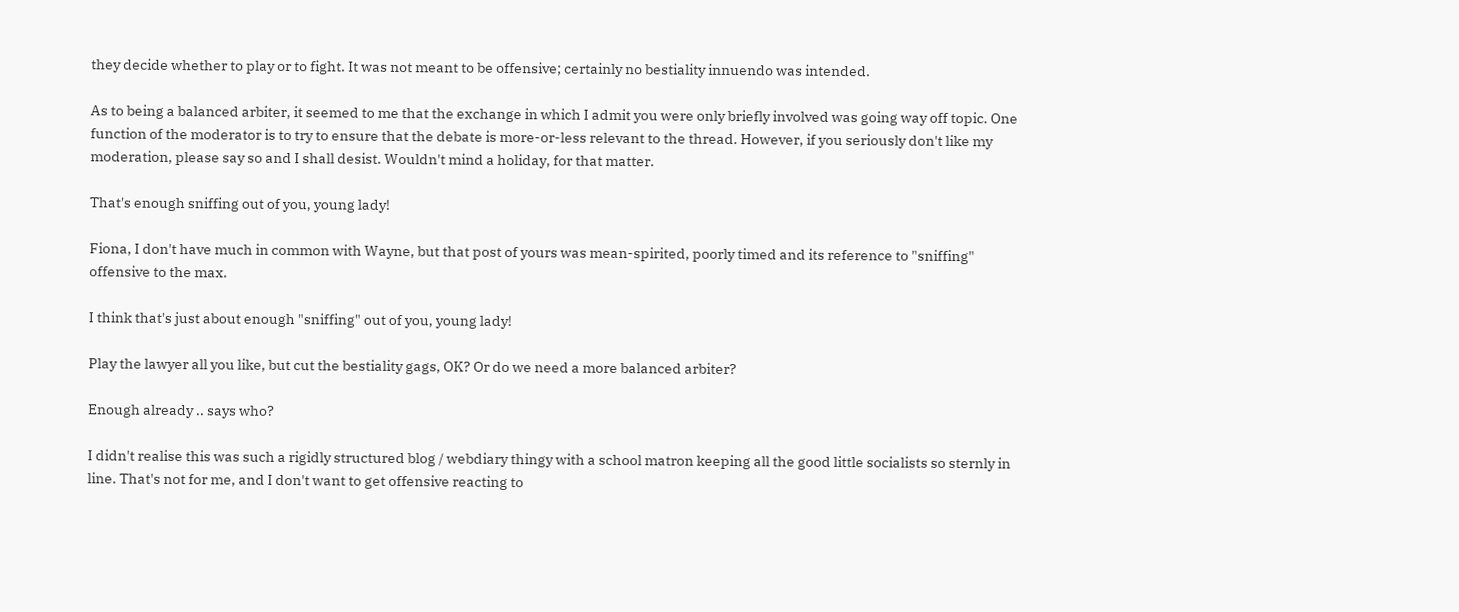they decide whether to play or to fight. It was not meant to be offensive; certainly no bestiality innuendo was intended.

As to being a balanced arbiter, it seemed to me that the exchange in which I admit you were only briefly involved was going way off topic. One function of the moderator is to try to ensure that the debate is more-or-less relevant to the thread. However, if you seriously don't like my moderation, please say so and I shall desist. Wouldn't mind a holiday, for that matter.

That's enough sniffing out of you, young lady!

Fiona, I don't have much in common with Wayne, but that post of yours was mean-spirited, poorly timed and its reference to "sniffing" offensive to the max.

I think that's just about enough "sniffing" out of you, young lady!

Play the lawyer all you like, but cut the bestiality gags, OK? Or do we need a more balanced arbiter?

Enough already .. says who?

I didn't realise this was such a rigidly structured blog / webdiary thingy with a school matron keeping all the good little socialists so sternly in line. That's not for me, and I don't want to get offensive reacting to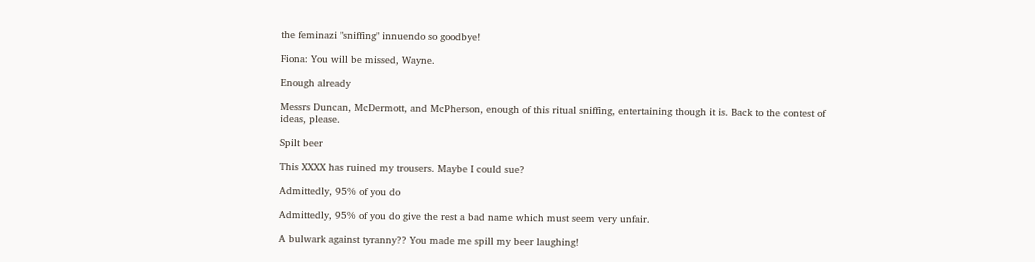the feminazi "sniffing" innuendo so goodbye!

Fiona: You will be missed, Wayne.

Enough already

Messrs Duncan, McDermott, and McPherson, enough of this ritual sniffing, entertaining though it is. Back to the contest of ideas, please.

Spilt beer

This XXXX has ruined my trousers. Maybe I could sue?

Admittedly, 95% of you do

Admittedly, 95% of you do give the rest a bad name which must seem very unfair.

A bulwark against tyranny?? You made me spill my beer laughing!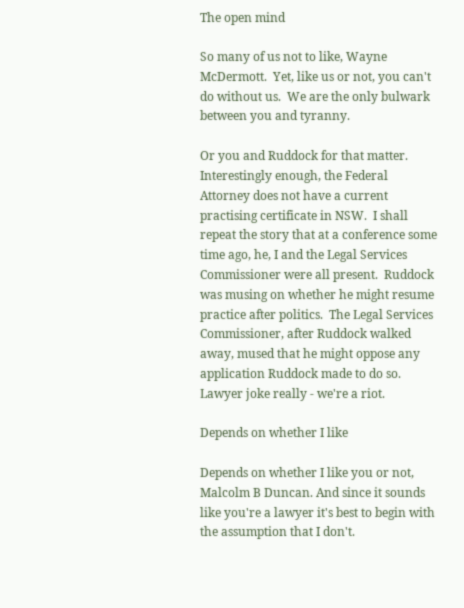The open mind

So many of us not to like, Wayne McDermott.  Yet, like us or not, you can't do without us.  We are the only bulwark between you and tyranny.

Or you and Ruddock for that matter.  Interestingly enough, the Federal Attorney does not have a current practising certificate in NSW.  I shall repeat the story that at a conference some time ago, he, I and the Legal Services Commissioner were all present.  Ruddock was musing on whether he might resume practice after politics.  The Legal Services Commissioner, after Ruddock walked away, mused that he might oppose any application Ruddock made to do so.  Lawyer joke really - we're a riot.

Depends on whether I like

Depends on whether I like you or not, Malcolm B Duncan. And since it sounds like you're a lawyer it's best to begin with the assumption that I don't.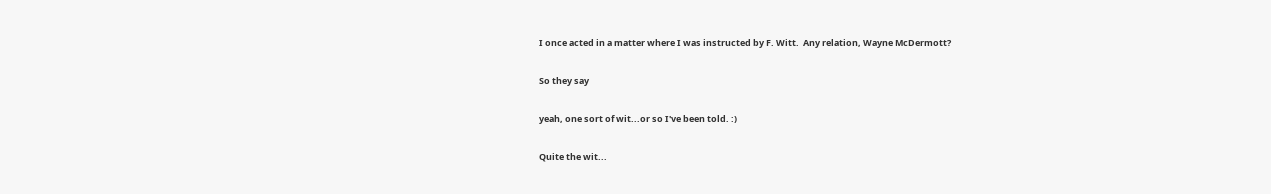I once acted in a matter where I was instructed by F. Witt.  Any relation, Wayne McDermott?

So they say

yeah, one sort of wit...or so I've been told. :)

Quite the wit...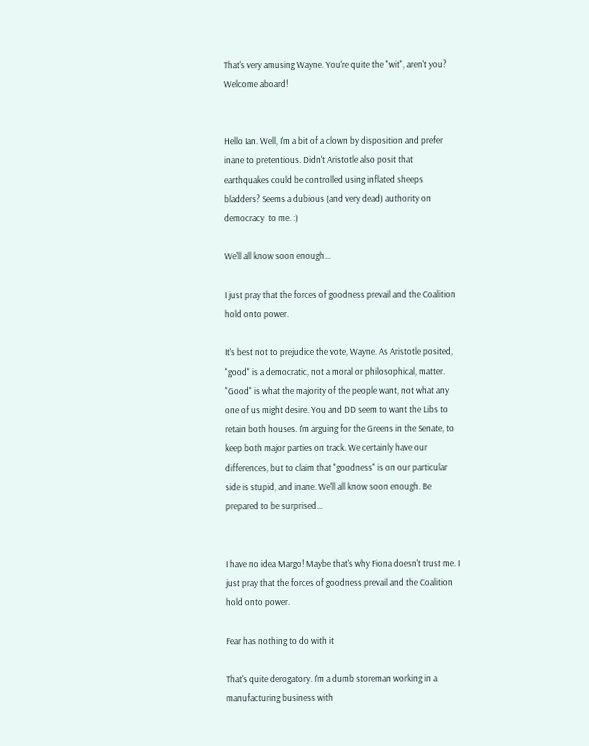That's very amusing Wayne. You're quite the "wit", aren't you? Welcome aboard!


Hello Ian. Well, I'm a bit of a clown by disposition and prefer inane to pretentious. Didn't Aristotle also posit that earthquakes could be controlled using inflated sheeps bladders? Seems a dubious (and very dead) authority on democracy  to me. :)

We'll all know soon enough...

I just pray that the forces of goodness prevail and the Coalition hold onto power.

It's best not to prejudice the vote, Wayne. As Aristotle posited, "good" is a democratic, not a moral or philosophical, matter. "Good" is what the majority of the people want, not what any one of us might desire. You and DD seem to want the Libs to retain both houses. I'm arguing for the Greens in the Senate, to keep both major parties on track. We certainly have our differences, but to claim that "goodness" is on our particular side is stupid, and inane. We'll all know soon enough. Be prepared to be surprised...


I have no idea Margo! Maybe that's why Fiona doesn't trust me. I just pray that the forces of goodness prevail and the Coalition hold onto power.

Fear has nothing to do with it

That's quite derogatory. I'm a dumb storeman working in a manufacturing business with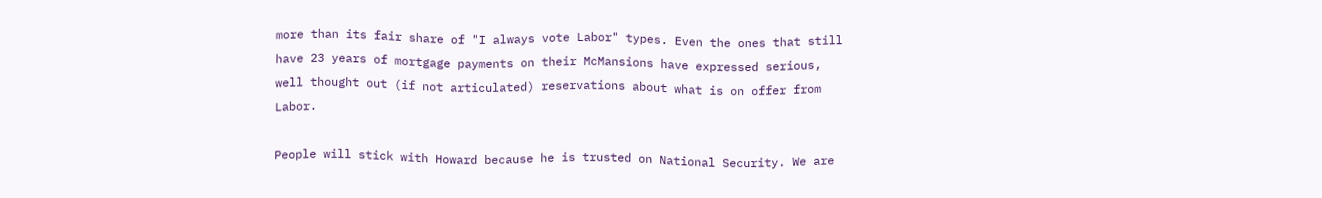more than its fair share of "I always vote Labor" types. Even the ones that still have 23 years of mortgage payments on their McMansions have expressed serious, well thought out (if not articulated) reservations about what is on offer from Labor.

People will stick with Howard because he is trusted on National Security. We are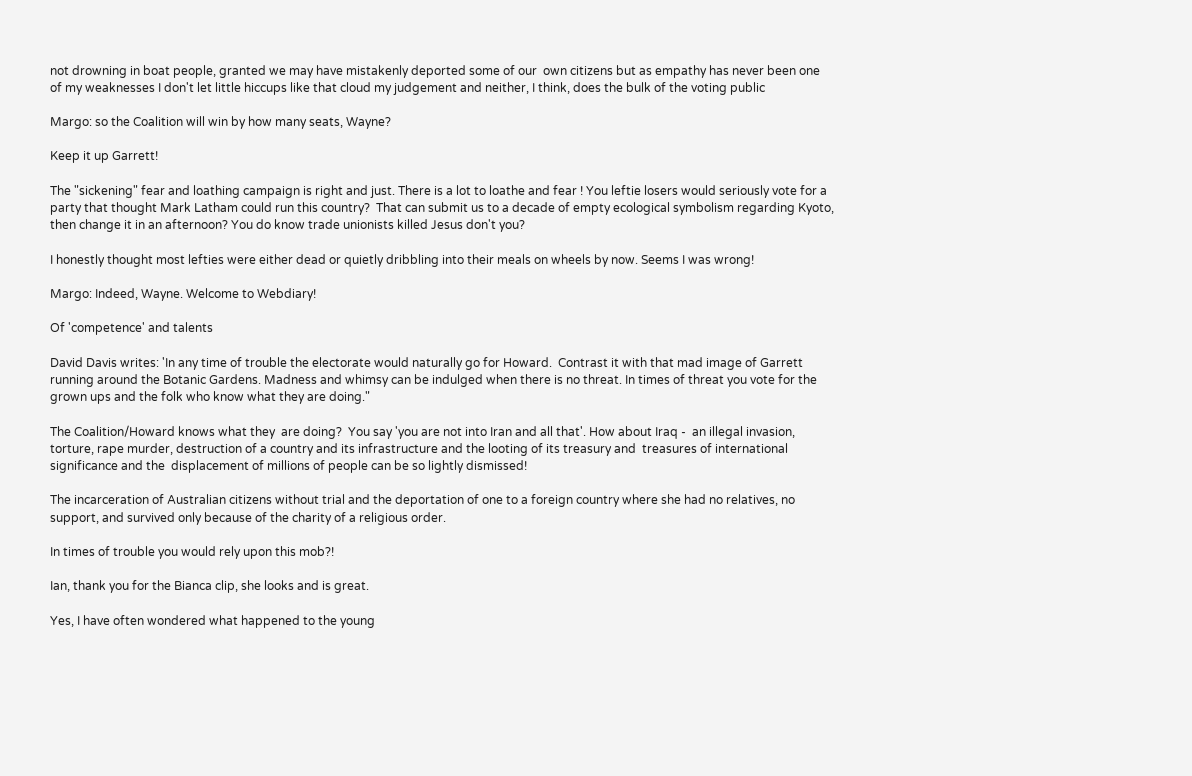not drowning in boat people, granted we may have mistakenly deported some of our  own citizens but as empathy has never been one of my weaknesses I don't let little hiccups like that cloud my judgement and neither, I think, does the bulk of the voting public

Margo: so the Coalition will win by how many seats, Wayne?

Keep it up Garrett!

The "sickening" fear and loathing campaign is right and just. There is a lot to loathe and fear ! You leftie losers would seriously vote for a party that thought Mark Latham could run this country?  That can submit us to a decade of empty ecological symbolism regarding Kyoto, then change it in an afternoon? You do know trade unionists killed Jesus don't you?

I honestly thought most lefties were either dead or quietly dribbling into their meals on wheels by now. Seems I was wrong!

Margo: Indeed, Wayne. Welcome to Webdiary!

Of 'competence' and talents

David Davis writes: 'In any time of trouble the electorate would naturally go for Howard.  Contrast it with that mad image of Garrett running around the Botanic Gardens. Madness and whimsy can be indulged when there is no threat. In times of threat you vote for the grown ups and the folk who know what they are doing."

The Coalition/Howard knows what they  are doing?  You say 'you are not into Iran and all that'. How about Iraq -  an illegal invasion, torture, rape murder, destruction of a country and its infrastructure and the looting of its treasury and  treasures of international significance and the  displacement of millions of people can be so lightly dismissed!

The incarceration of Australian citizens without trial and the deportation of one to a foreign country where she had no relatives, no support, and survived only because of the charity of a religious order.

In times of trouble you would rely upon this mob?!

Ian, thank you for the Bianca clip, she looks and is great.

Yes, I have often wondered what happened to the young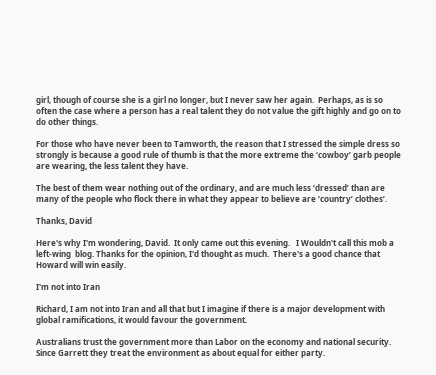girl, though of course she is a girl no longer, but I never saw her again.  Perhaps, as is so often the case where a person has a real talent they do not value the gift highly and go on to do other things.

For those who have never been to Tamworth, the reason that I stressed the simple dress so strongly is because a good rule of thumb is that the more extreme the ‘cowboy’ garb people are wearing, the less talent they have.

The best of them wear nothing out of the ordinary, and are much less ‘dressed’ than are many of the people who flock there in what they appear to believe are ‘country’ clothes’.

Thanks, David

Here's why I'm wondering, David.  It only came out this evening.   I Wouldn't call this mob a left-wing  blog. Thanks for the opinion, I'd thought as much.  There's a good chance that Howard will win easily.

I'm not into Iran

Richard, I am not into Iran and all that but I imagine if there is a major development with global ramifications, it would favour the government.

Australians trust the government more than Labor on the economy and national security.  Since Garrett they treat the environment as about equal for either party.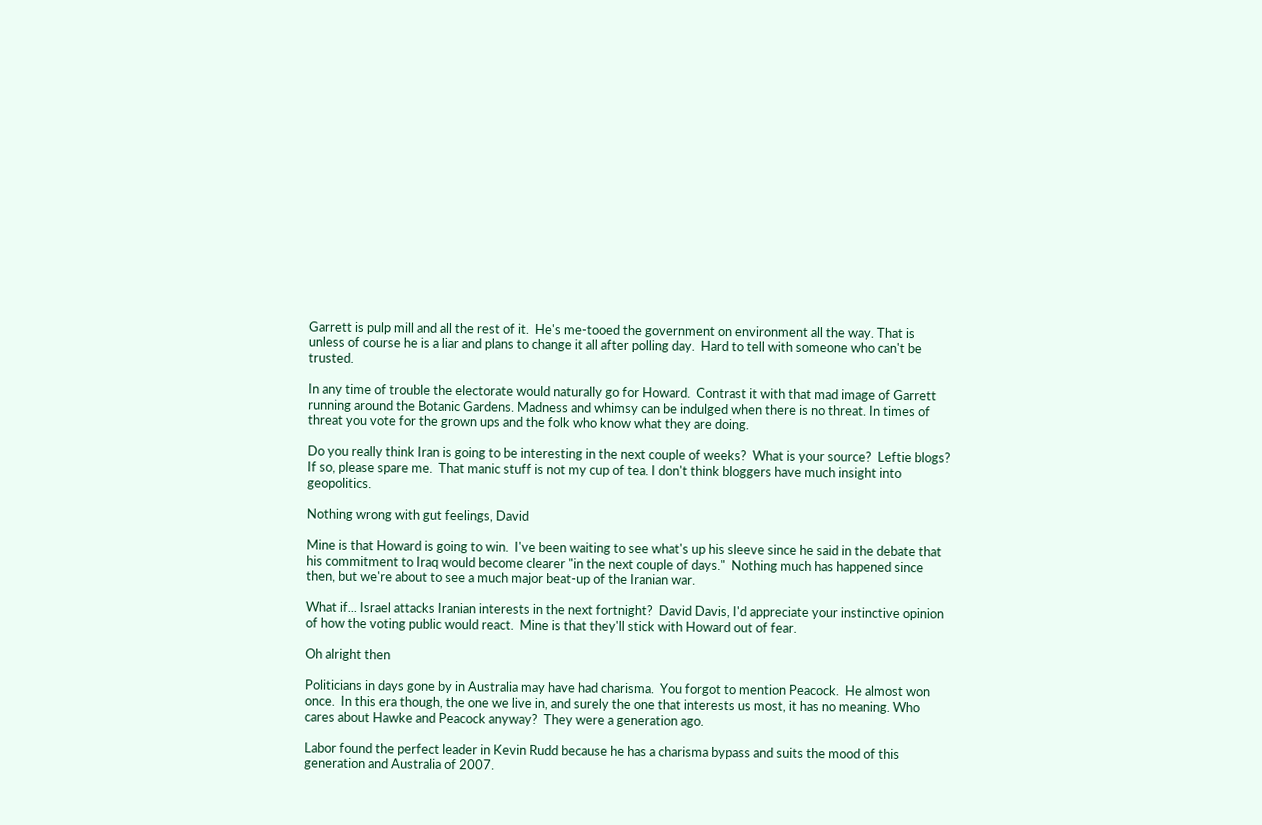Garrett is pulp mill and all the rest of it.  He's me-tooed the government on environment all the way. That is unless of course he is a liar and plans to change it all after polling day.  Hard to tell with someone who can't be trusted.

In any time of trouble the electorate would naturally go for Howard.  Contrast it with that mad image of Garrett running around the Botanic Gardens. Madness and whimsy can be indulged when there is no threat. In times of threat you vote for the grown ups and the folk who know what they are doing.

Do you really think Iran is going to be interesting in the next couple of weeks?  What is your source?  Leftie blogs? If so, please spare me.  That manic stuff is not my cup of tea. I don't think bloggers have much insight into geopolitics.

Nothing wrong with gut feelings, David

Mine is that Howard is going to win.  I've been waiting to see what's up his sleeve since he said in the debate that his commitment to Iraq would become clearer "in the next couple of days."  Nothing much has happened since then, but we're about to see a much major beat-up of the Iranian war.

What if... Israel attacks Iranian interests in the next fortnight?  David Davis, I'd appreciate your instinctive opinion of how the voting public would react.  Mine is that they'll stick with Howard out of fear.

Oh alright then

Politicians in days gone by in Australia may have had charisma.  You forgot to mention Peacock.  He almost won once.  In this era though, the one we live in, and surely the one that interests us most, it has no meaning. Who cares about Hawke and Peacock anyway?  They were a generation ago.

Labor found the perfect leader in Kevin Rudd because he has a charisma bypass and suits the mood of this generation and Australia of 2007.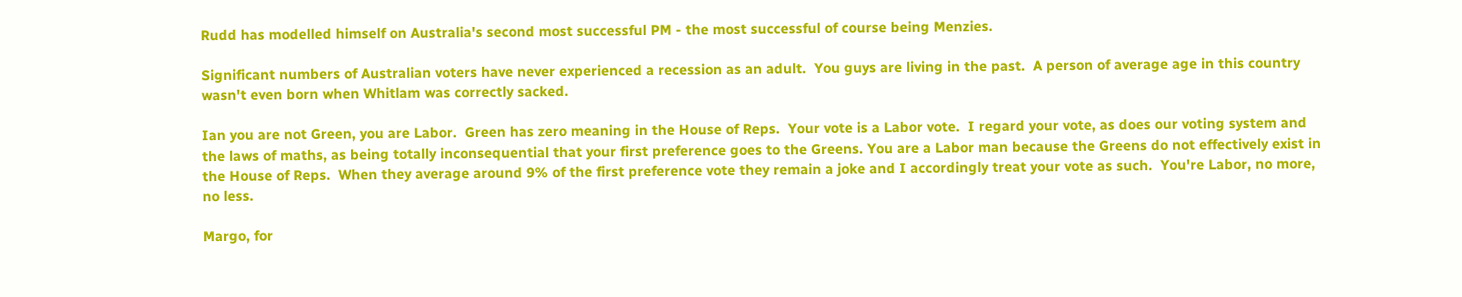Rudd has modelled himself on Australia's second most successful PM - the most successful of course being Menzies.

Significant numbers of Australian voters have never experienced a recession as an adult.  You guys are living in the past.  A person of average age in this country wasn't even born when Whitlam was correctly sacked.

Ian you are not Green, you are Labor.  Green has zero meaning in the House of Reps.  Your vote is a Labor vote.  I regard your vote, as does our voting system and the laws of maths, as being totally inconsequential that your first preference goes to the Greens. You are a Labor man because the Greens do not effectively exist in the House of Reps.  When they average around 9% of the first preference vote they remain a joke and I accordingly treat your vote as such.  You're Labor, no more, no less.

Margo, for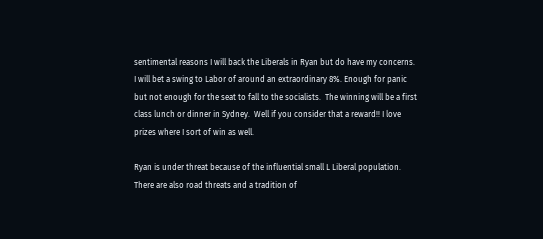sentimental reasons I will back the Liberals in Ryan but do have my concerns.  I will bet a swing to Labor of around an extraordinary 8%. Enough for panic but not enough for the seat to fall to the socialists.  The winning will be a first class lunch or dinner in Sydney.  Well if you consider that a reward!! I love prizes where I sort of win as well.

Ryan is under threat because of the influential small L Liberal population.  There are also road threats and a tradition of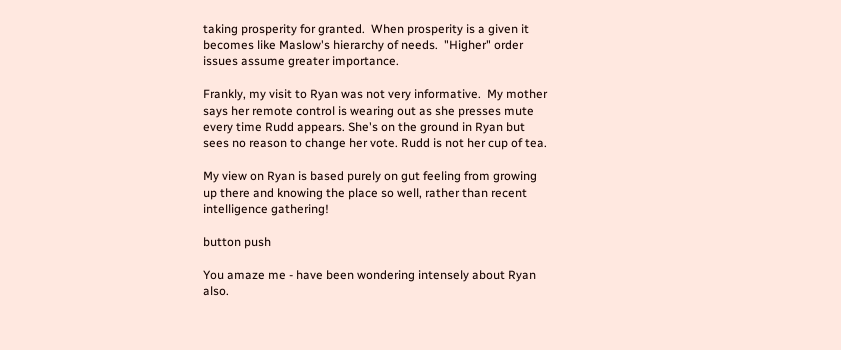taking prosperity for granted.  When prosperity is a given it becomes like Maslow's hierarchy of needs.  "Higher" order issues assume greater importance.

Frankly, my visit to Ryan was not very informative.  My mother says her remote control is wearing out as she presses mute every time Rudd appears. She's on the ground in Ryan but sees no reason to change her vote. Rudd is not her cup of tea.

My view on Ryan is based purely on gut feeling from growing up there and knowing the place so well, rather than recent intelligence gathering!

button push

You amaze me - have been wondering intensely about Ryan also.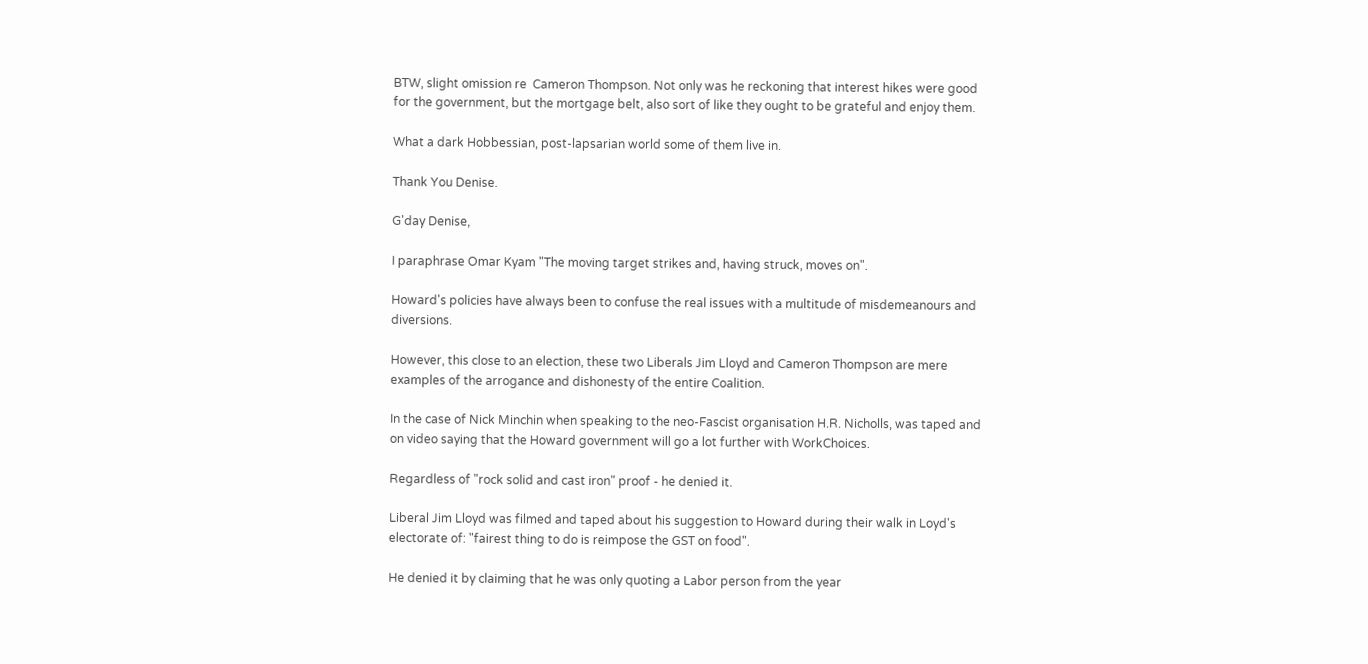BTW, slight omission re  Cameron Thompson. Not only was he reckoning that interest hikes were good for the government, but the mortgage belt, also sort of like they ought to be grateful and enjoy them.

What a dark Hobbessian, post-lapsarian world some of them live in.

Thank You Denise.

G'day Denise,

I paraphrase Omar Kyam "The moving target strikes and, having struck, moves on".

Howard's policies have always been to confuse the real issues with a multitude of misdemeanours and diversions.

However, this close to an election, these two Liberals Jim Lloyd and Cameron Thompson are mere examples of the arrogance and dishonesty of the entire Coalition.

In the case of Nick Minchin when speaking to the neo-Fascist organisation H.R. Nicholls, was taped and on video saying that the Howard government will go a lot further with WorkChoices.

Regardless of "rock solid and cast iron" proof - he denied it.

Liberal Jim Lloyd was filmed and taped about his suggestion to Howard during their walk in Loyd's electorate of: "fairest thing to do is reimpose the GST on food".

He denied it by claiming that he was only quoting a Labor person from the year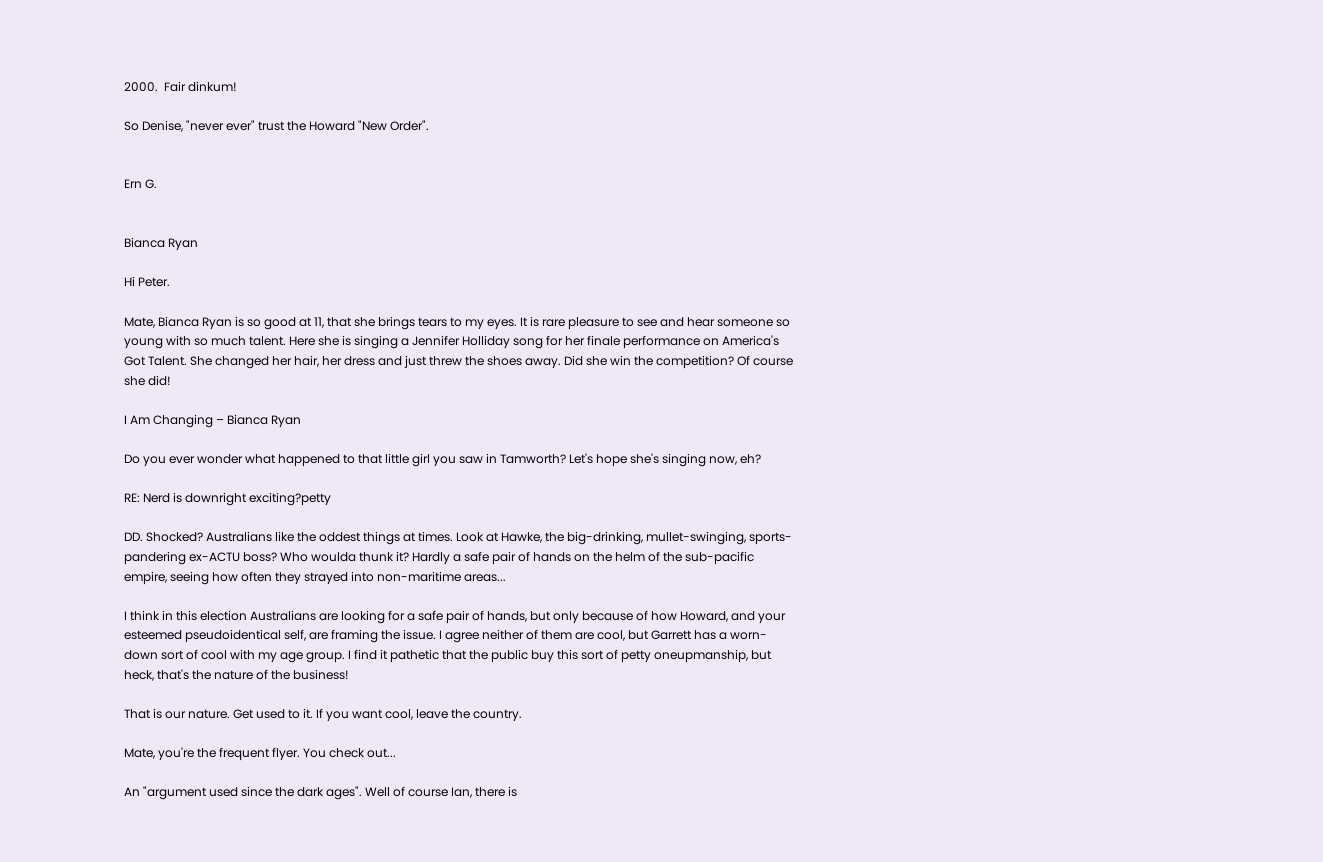2000.  Fair dinkum!

So Denise, "never ever" trust the Howard "New Order".


Ern G.


Bianca Ryan

Hi Peter.

Mate, Bianca Ryan is so good at 11, that she brings tears to my eyes. It is rare pleasure to see and hear someone so young with so much talent. Here she is singing a Jennifer Holliday song for her finale performance on America's Got Talent. She changed her hair, her dress and just threw the shoes away. Did she win the competition? Of course she did!

I Am Changing – Bianca Ryan

Do you ever wonder what happened to that little girl you saw in Tamworth? Let's hope she's singing now, eh?

RE: Nerd is downright exciting?petty

DD. Shocked? Australians like the oddest things at times. Look at Hawke, the big-drinking, mullet-swinging, sports-pandering ex-ACTU boss? Who woulda thunk it? Hardly a safe pair of hands on the helm of the sub-pacific empire, seeing how often they strayed into non-maritime areas...

I think in this election Australians are looking for a safe pair of hands, but only because of how Howard, and your esteemed pseudoidentical self, are framing the issue. I agree neither of them are cool, but Garrett has a worn-down sort of cool with my age group. I find it pathetic that the public buy this sort of petty oneupmanship, but heck, that's the nature of the business!

That is our nature. Get used to it. If you want cool, leave the country.

Mate, you're the frequent flyer. You check out...

An "argument used since the dark ages". Well of course Ian, there is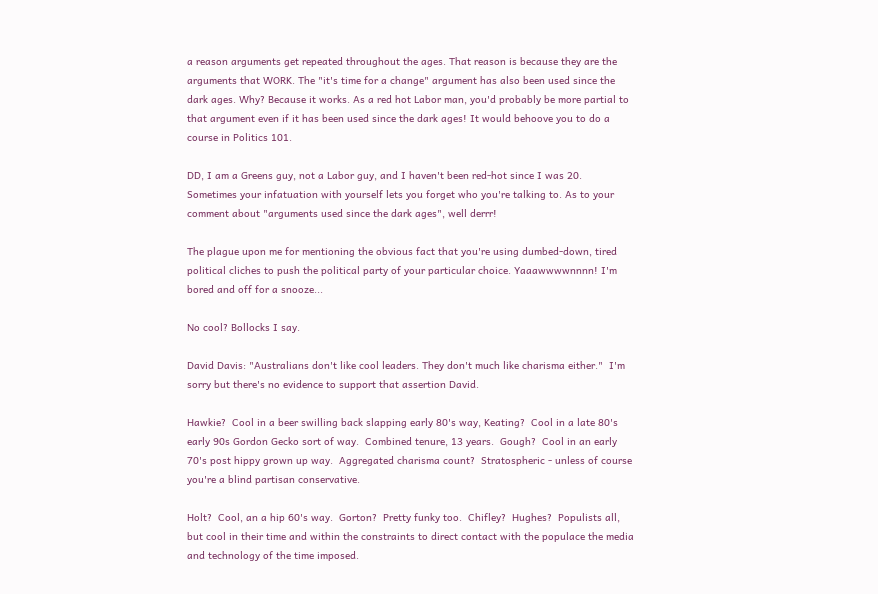a reason arguments get repeated throughout the ages. That reason is because they are the arguments that WORK. The "it's time for a change" argument has also been used since the dark ages. Why? Because it works. As a red hot Labor man, you'd probably be more partial to that argument even if it has been used since the dark ages! It would behoove you to do a course in Politics 101.

DD, I am a Greens guy, not a Labor guy, and I haven't been red-hot since I was 20. Sometimes your infatuation with yourself lets you forget who you're talking to. As to your comment about "arguments used since the dark ages", well derrr!

The plague upon me for mentioning the obvious fact that you're using dumbed-down, tired political cliches to push the political party of your particular choice. Yaaawwwwnnnn! I'm bored and off for a snooze...

No cool? Bollocks I say.

David Davis: "Australians don't like cool leaders. They don't much like charisma either."  I'm sorry but there's no evidence to support that assertion David.

Hawkie?  Cool in a beer swilling back slapping early 80's way, Keating?  Cool in a late 80's early 90s Gordon Gecko sort of way.  Combined tenure, 13 years.  Gough?  Cool in an early 70's post hippy grown up way.  Aggregated charisma count?  Stratospheric - unless of course you're a blind partisan conservative.

Holt?  Cool, an a hip 60's way.  Gorton?  Pretty funky too.  Chifley?  Hughes?  Populists all, but cool in their time and within the constraints to direct contact with the populace the media and technology of the time imposed.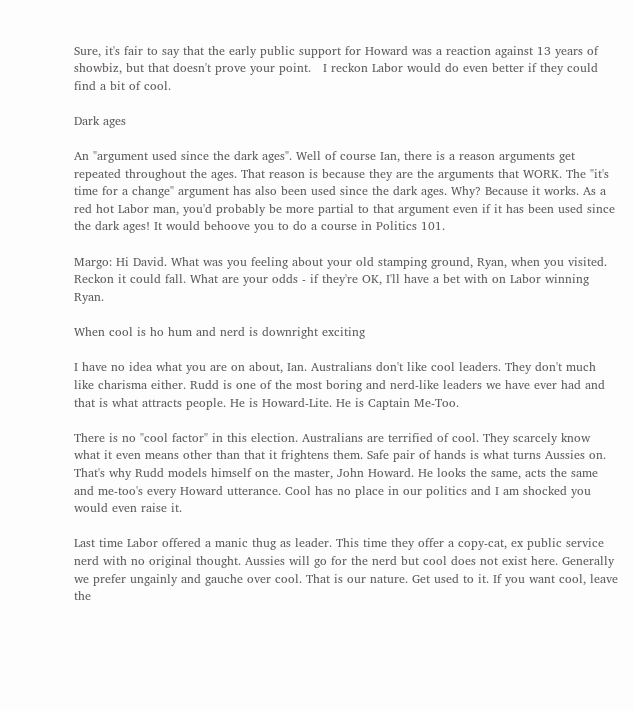Sure, it's fair to say that the early public support for Howard was a reaction against 13 years of showbiz, but that doesn't prove your point.   I reckon Labor would do even better if they could find a bit of cool.

Dark ages

An "argument used since the dark ages". Well of course Ian, there is a reason arguments get repeated throughout the ages. That reason is because they are the arguments that WORK. The "it's time for a change" argument has also been used since the dark ages. Why? Because it works. As a red hot Labor man, you'd probably be more partial to that argument even if it has been used since the dark ages! It would behoove you to do a course in Politics 101.

Margo: Hi David. What was you feeling about your old stamping ground, Ryan, when you visited. Reckon it could fall. What are your odds - if they're OK, I'll have a bet with on Labor winning Ryan.

When cool is ho hum and nerd is downright exciting

I have no idea what you are on about, Ian. Australians don't like cool leaders. They don't much like charisma either. Rudd is one of the most boring and nerd-like leaders we have ever had and that is what attracts people. He is Howard-Lite. He is Captain Me-Too.

There is no "cool factor" in this election. Australians are terrified of cool. They scarcely know what it even means other than that it frightens them. Safe pair of hands is what turns Aussies on. That's why Rudd models himself on the master, John Howard. He looks the same, acts the same and me-too's every Howard utterance. Cool has no place in our politics and I am shocked you would even raise it.

Last time Labor offered a manic thug as leader. This time they offer a copy-cat, ex public service nerd with no original thought. Aussies will go for the nerd but cool does not exist here. Generally we prefer ungainly and gauche over cool. That is our nature. Get used to it. If you want cool, leave the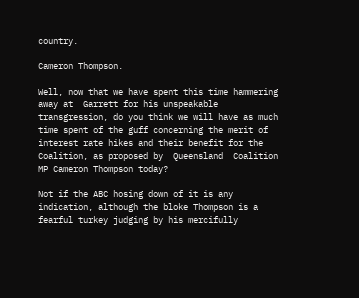country.

Cameron Thompson.

Well, now that we have spent this time hammering away at  Garrett for his unspeakable transgression, do you think we will have as much time spent of the guff concerning the merit of interest rate hikes and their benefit for the Coalition, as proposed by  Queensland  Coalition MP Cameron Thompson today?

Not if the ABC hosing down of it is any indication, although the bloke Thompson is a fearful turkey judging by his mercifully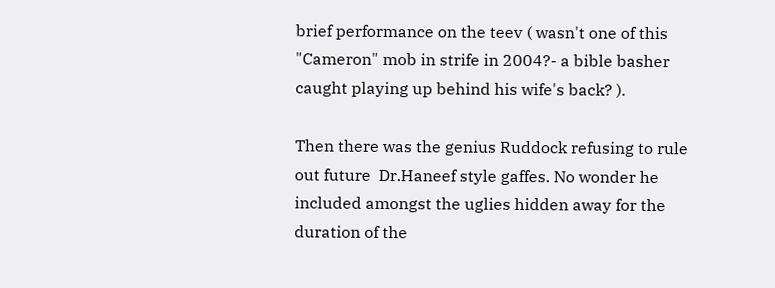brief performance on the teev ( wasn't one of this "Cameron" mob in strife in 2004?- a bible basher caught playing up behind his wife's back? ).

Then there was the genius Ruddock refusing to rule out future  Dr.Haneef style gaffes. No wonder he included amongst the uglies hidden away for the duration of the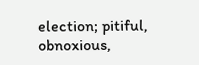election; pitiful, obnoxious,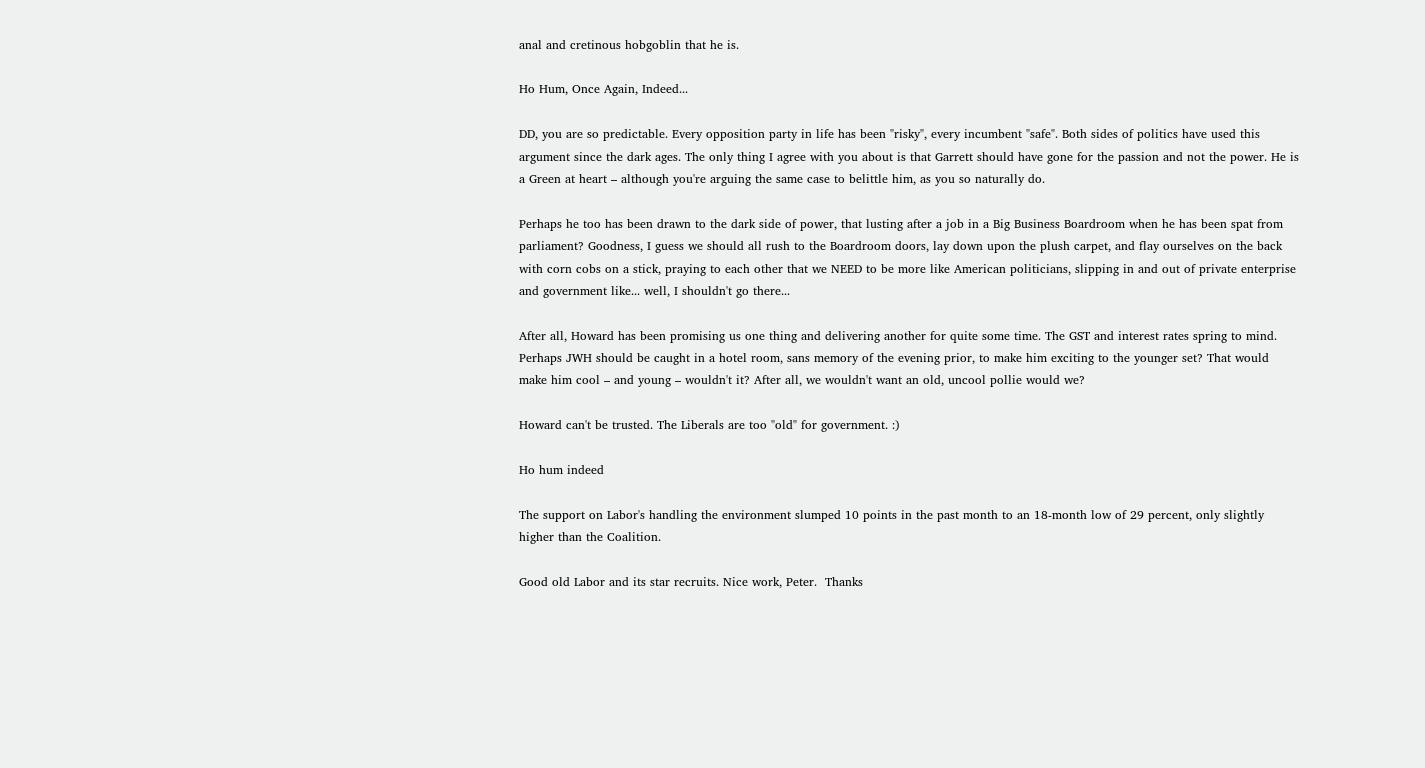anal and cretinous hobgoblin that he is.

Ho Hum, Once Again, Indeed...

DD, you are so predictable. Every opposition party in life has been "risky", every incumbent "safe". Both sides of politics have used this argument since the dark ages. The only thing I agree with you about is that Garrett should have gone for the passion and not the power. He is a Green at heart – although you're arguing the same case to belittle him, as you so naturally do.

Perhaps he too has been drawn to the dark side of power, that lusting after a job in a Big Business Boardroom when he has been spat from parliament? Goodness, I guess we should all rush to the Boardroom doors, lay down upon the plush carpet, and flay ourselves on the back with corn cobs on a stick, praying to each other that we NEED to be more like American politicians, slipping in and out of private enterprise and government like... well, I shouldn't go there...

After all, Howard has been promising us one thing and delivering another for quite some time. The GST and interest rates spring to mind. Perhaps JWH should be caught in a hotel room, sans memory of the evening prior, to make him exciting to the younger set? That would make him cool – and young – wouldn't it? After all, we wouldn't want an old, uncool pollie would we?

Howard can't be trusted. The Liberals are too "old" for government. :)

Ho hum indeed

The support on Labor's handling the environment slumped 10 points in the past month to an 18-month low of 29 percent, only slightly higher than the Coalition.

Good old Labor and its star recruits. Nice work, Peter.  Thanks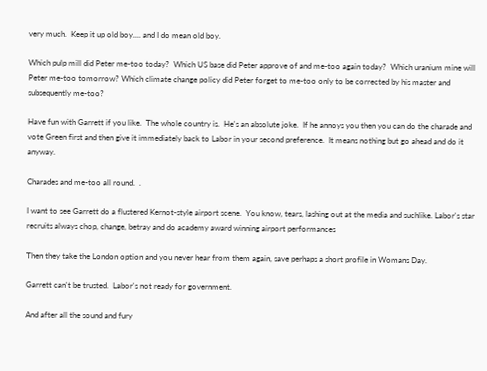very much.  Keep it up old boy.... and I do mean old boy.

Which pulp mill did Peter me-too today?  Which US base did Peter approve of and me-too again today?  Which uranium mine will Peter me-too tomorrow? Which climate change policy did Peter forget to me-too only to be corrected by his master and subsequently me-too?

Have fun with Garrett if you like.  The whole country is.  He's an absolute joke.  If he annoys you then you can do the charade and vote Green first and then give it immediately back to Labor in your second preference.  It means nothing but go ahead and do it anyway.

Charades and me-too all round.  .

I want to see Garrett do a flustered Kernot-style airport scene.  You know, tears, lashing out at the media and suchlike. Labor's star recruits always chop, change, betray and do academy award winning airport performances

Then they take the London option and you never hear from them again, save perhaps a short profile in Womans Day.

Garrett can't be trusted.  Labor's not ready for government.

And after all the sound and fury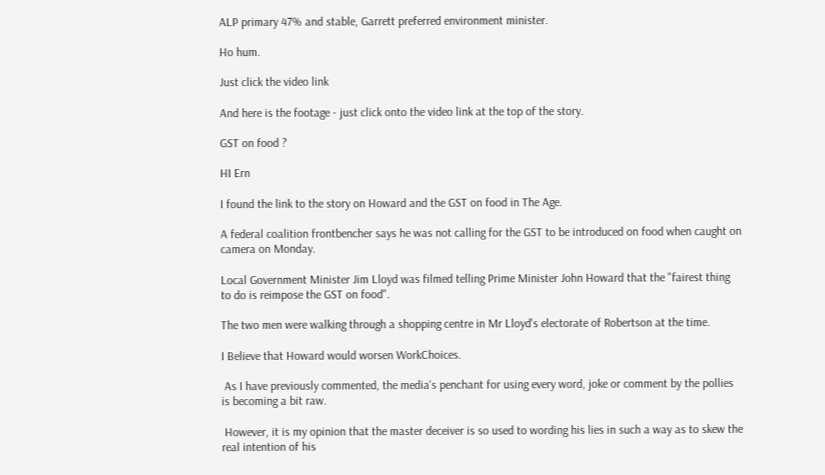ALP primary 47% and stable, Garrett preferred environment minister.

Ho hum.

Just click the video link

And here is the footage - just click onto the video link at the top of the story.

GST on food ?

HI Ern

I found the link to the story on Howard and the GST on food in The Age.

A federal coalition frontbencher says he was not calling for the GST to be introduced on food when caught on camera on Monday.

Local Government Minister Jim Lloyd was filmed telling Prime Minister John Howard that the "fairest thing to do is reimpose the GST on food".

The two men were walking through a shopping centre in Mr Lloyd's electorate of Robertson at the time.

I Believe that Howard would worsen WorkChoices.

 As I have previously commented, the media's penchant for using every word, joke or comment by the pollies is becoming a bit raw.

 However, it is my opinion that the master deceiver is so used to wording his lies in such a way as to skew the real intention of his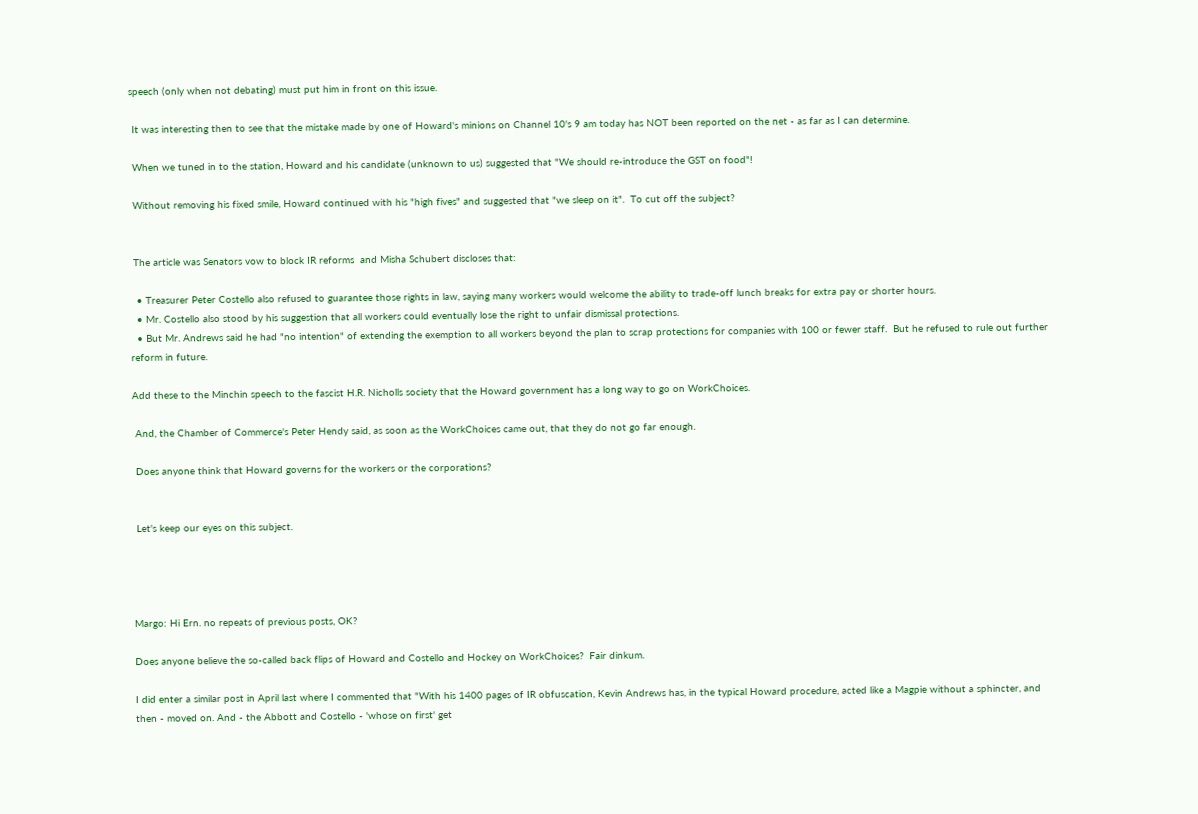speech (only when not debating) must put him in front on this issue.

 It was interesting then to see that the mistake made by one of Howard's minions on Channel 10's 9 am today has NOT been reported on the net - as far as I can determine.

 When we tuned in to the station, Howard and his candidate (unknown to us) suggested that "We should re-introduce the GST on food"!

 Without removing his fixed smile, Howard continued with his "high fives" and suggested that "we sleep on it".  To cut off the subject?


 The article was Senators vow to block IR reforms  and Misha Schubert discloses that:

  • Treasurer Peter Costello also refused to guarantee those rights in law, saying many workers would welcome the ability to trade-off lunch breaks for extra pay or shorter hours.
  • Mr. Costello also stood by his suggestion that all workers could eventually lose the right to unfair dismissal protections.
  • But Mr. Andrews said he had "no intention" of extending the exemption to all workers beyond the plan to scrap protections for companies with 100 or fewer staff.  But he refused to rule out further reform in future.

Add these to the Minchin speech to the fascist H.R. Nicholls society that the Howard government has a long way to go on WorkChoices.

 And, the Chamber of Commerce's Peter Hendy said, as soon as the WorkChoices came out, that they do not go far enough.

 Does anyone think that Howard governs for the workers or the corporations?


 Let's keep our eyes on this subject.




Margo: Hi Ern. no repeats of previous posts, OK?

Does anyone believe the so-called back flips of Howard and Costello and Hockey on WorkChoices?  Fair dinkum.

I did enter a similar post in April last where I commented that "With his 1400 pages of IR obfuscation, Kevin Andrews has, in the typical Howard procedure, acted like a Magpie without a sphincter, and then - moved on. And - the Abbott and Costello - 'whose on first' get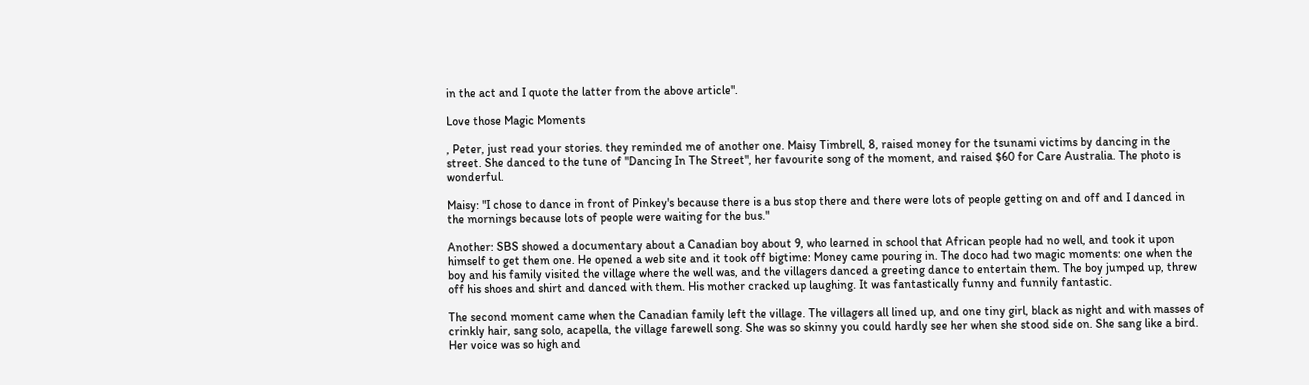in the act and I quote the latter from the above article".

Love those Magic Moments

, Peter, just read your stories. they reminded me of another one. Maisy Timbrell, 8, raised money for the tsunami victims by dancing in the street. She danced to the tune of "Dancing In The Street", her favourite song of the moment, and raised $60 for Care Australia. The photo is wonderful.

Maisy: "I chose to dance in front of Pinkey's because there is a bus stop there and there were lots of people getting on and off and I danced in the mornings because lots of people were waiting for the bus."

Another: SBS showed a documentary about a Canadian boy about 9, who learned in school that African people had no well, and took it upon himself to get them one. He opened a web site and it took off bigtime: Money came pouring in. The doco had two magic moments: one when the boy and his family visited the village where the well was, and the villagers danced a greeting dance to entertain them. The boy jumped up, threw off his shoes and shirt and danced with them. His mother cracked up laughing. It was fantastically funny and funnily fantastic.

The second moment came when the Canadian family left the village. The villagers all lined up, and one tiny girl, black as night and with masses of crinkly hair, sang solo, acapella, the village farewell song. She was so skinny you could hardly see her when she stood side on. She sang like a bird. Her voice was so high and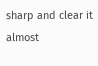sharp and clear it almost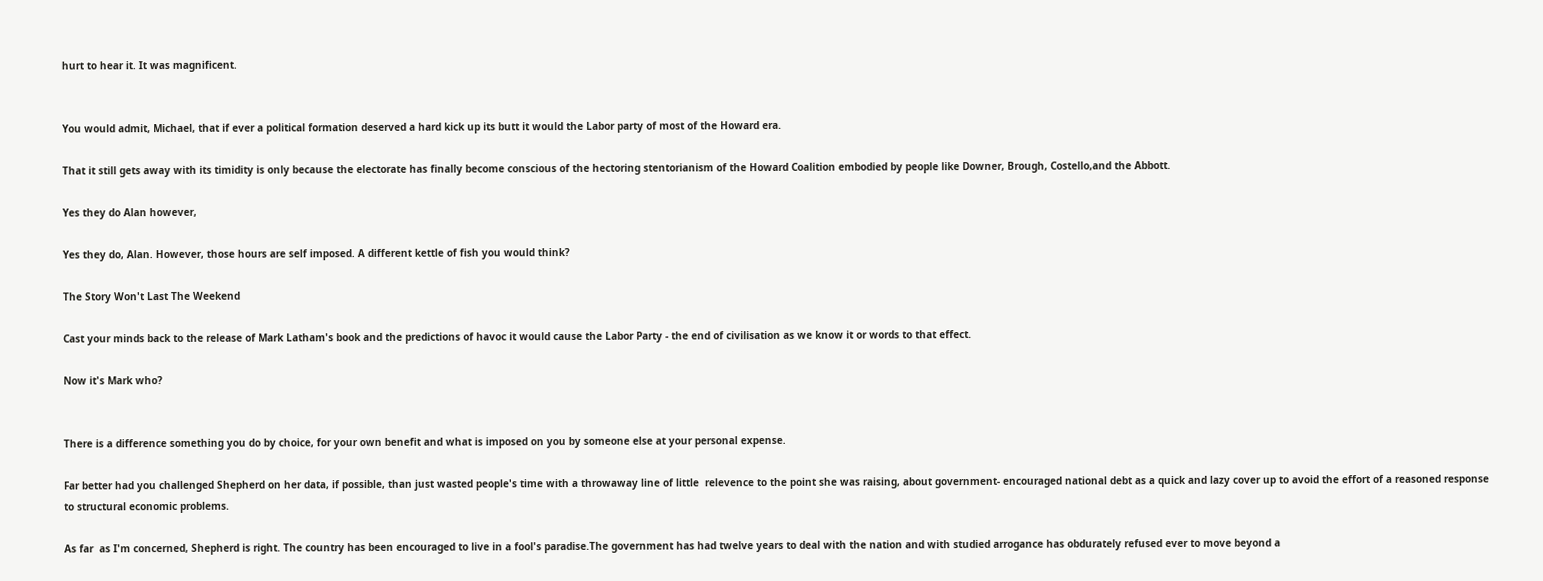hurt to hear it. It was magnificent.


You would admit, Michael, that if ever a political formation deserved a hard kick up its butt it would the Labor party of most of the Howard era.

That it still gets away with its timidity is only because the electorate has finally become conscious of the hectoring stentorianism of the Howard Coalition embodied by people like Downer, Brough, Costello,and the Abbott.

Yes they do Alan however,

Yes they do, Alan. However, those hours are self imposed. A different kettle of fish you would think?

The Story Won't Last The Weekend

Cast your minds back to the release of Mark Latham's book and the predictions of havoc it would cause the Labor Party - the end of civilisation as we know it or words to that effect.

Now it's Mark who?


There is a difference something you do by choice, for your own benefit and what is imposed on you by someone else at your personal expense.

Far better had you challenged Shepherd on her data, if possible, than just wasted people's time with a throwaway line of little  relevence to the point she was raising, about government- encouraged national debt as a quick and lazy cover up to avoid the effort of a reasoned response to structural economic problems.

As far  as I'm concerned, Shepherd is right. The country has been encouraged to live in a fool's paradise.The government has had twelve years to deal with the nation and with studied arrogance has obdurately refused ever to move beyond a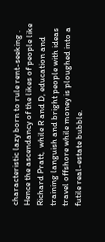characteristic lazy born to rule rent-seeking . Hence the ascendancy of the likes of people like  Richard Pratt,  while R and D, education and training languish and bright people with ideas travel offshore while money is ploughed into a futile real-estate bubble.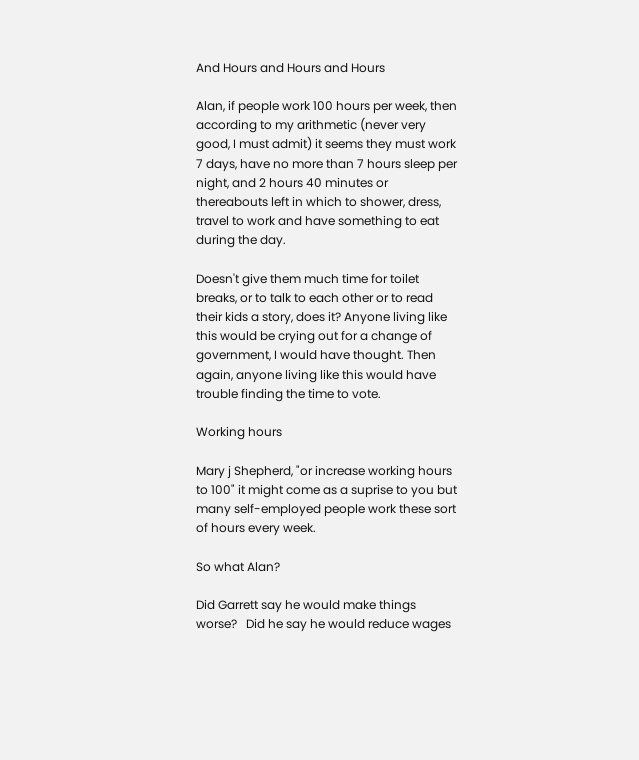And Hours and Hours and Hours

Alan, if people work 100 hours per week, then according to my arithmetic (never very good, I must admit) it seems they must work 7 days, have no more than 7 hours sleep per night, and 2 hours 40 minutes or thereabouts left in which to shower, dress, travel to work and have something to eat during the day.

Doesn't give them much time for toilet breaks, or to talk to each other or to read their kids a story, does it? Anyone living like this would be crying out for a change of government, I would have thought. Then again, anyone living like this would have trouble finding the time to vote.

Working hours

Mary j Shepherd, "or increase working hours to 100" it might come as a suprise to you but many self-employed people work these sort of hours every week.

So what Alan?

Did Garrett say he would make things worse?   Did he say he would reduce wages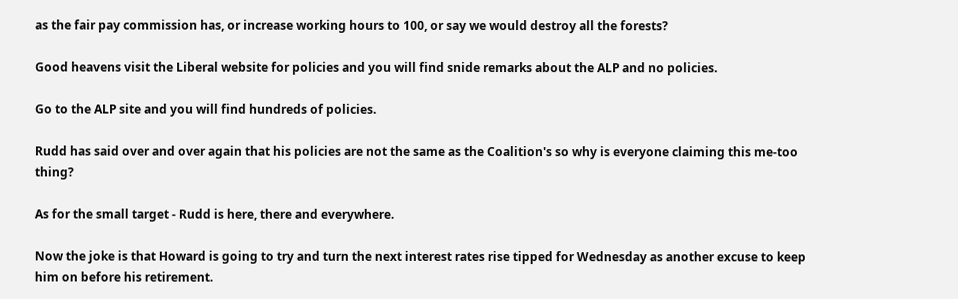as the fair pay commission has, or increase working hours to 100, or say we would destroy all the forests?

Good heavens visit the Liberal website for policies and you will find snide remarks about the ALP and no policies.

Go to the ALP site and you will find hundreds of policies.

Rudd has said over and over again that his policies are not the same as the Coalition's so why is everyone claiming this me-too thing?

As for the small target - Rudd is here, there and everywhere.

Now the joke is that Howard is going to try and turn the next interest rates rise tipped for Wednesday as another excuse to keep him on before his retirement.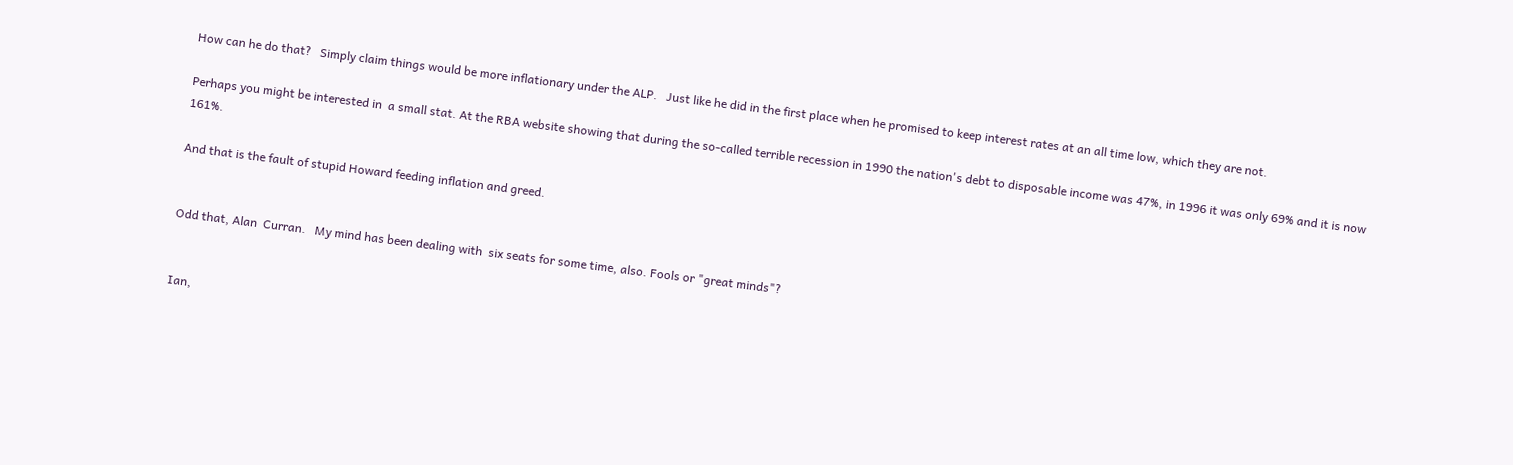How can he do that?   Simply claim things would be more inflationary under the ALP.   Just like he did in the first place when he promised to keep interest rates at an all time low, which they are not.

Perhaps you might be interested in  a small stat. At the RBA website showing that during the so-called terrible recession in 1990 the nation's debt to disposable income was 47%, in 1996 it was only 69% and it is now 161%.

And that is the fault of stupid Howard feeding inflation and greed.


Odd that, Alan  Curran.   My mind has been dealing with  six seats for some time, also. Fools or "great minds"?


Ian,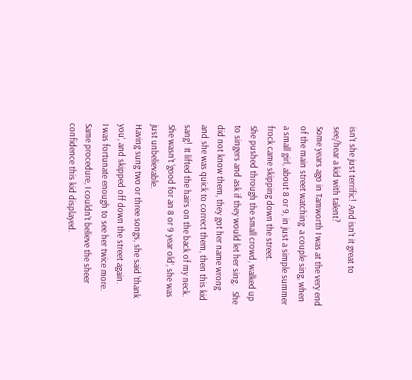isn't she just terrific!  And isn’t it great to see/hear a kid with talent?
Some years ago in Tamworth I was at the very end of the main street watching  a couple sing, when   a small girl, about 8 or 9, in just a simple summer frock came skipping down the street.
She pushed through the small crowd, walked up to singers and ask if they would let her sing.   She did not know them, they got her name wrong and she was quick to correct them, then this kid sang!  It lifted the hairs on the back of my neck. She wasn’t ‘good for an 8 or 9 year old’, she was just unbelievable.
Having sung two or three songs, she said ‘thank you’, and skipped off down the street again.
I was fortunate enough to see her twice more.  Same procedure, I couldn’t believe the sheer confidence this kid displayed.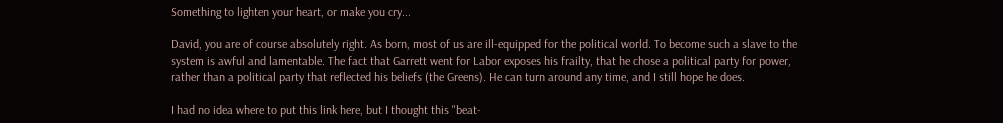Something to lighten your heart, or make you cry...

David, you are of course absolutely right. As born, most of us are ill-equipped for the political world. To become such a slave to the system is awful and lamentable. The fact that Garrett went for Labor exposes his frailty, that he chose a political party for power, rather than a political party that reflected his beliefs (the Greens). He can turn around any time, and I still hope he does.

I had no idea where to put this link here, but I thought this "beat-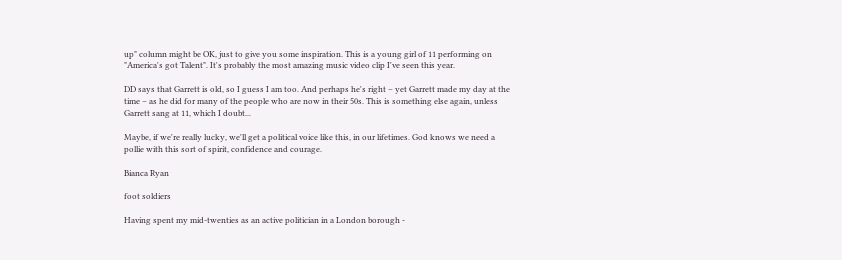up" column might be OK, just to give you some inspiration. This is a young girl of 11 performing on "America's got Talent". It's probably the most amazing music video clip I've seen this year.

DD says that Garrett is old, so I guess I am too. And perhaps he's right – yet Garrett made my day at the time – as he did for many of the people who are now in their 50s. This is something else again, unless Garrett sang at 11, which I doubt...

Maybe, if we're really lucky, we'll get a political voice like this, in our lifetimes. God knows we need a pollie with this sort of spirit, confidence and courage.

Bianca Ryan

foot soldiers

Having spent my mid-twenties as an active politician in a London borough -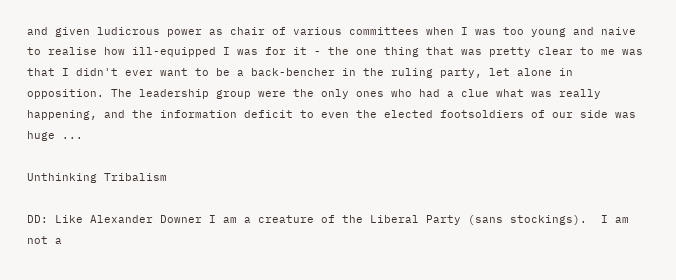and given ludicrous power as chair of various committees when I was too young and naive to realise how ill-equipped I was for it - the one thing that was pretty clear to me was that I didn't ever want to be a back-bencher in the ruling party, let alone in opposition. The leadership group were the only ones who had a clue what was really happening, and the information deficit to even the elected footsoldiers of our side was huge ...

Unthinking Tribalism

DD: Like Alexander Downer I am a creature of the Liberal Party (sans stockings).  I am not a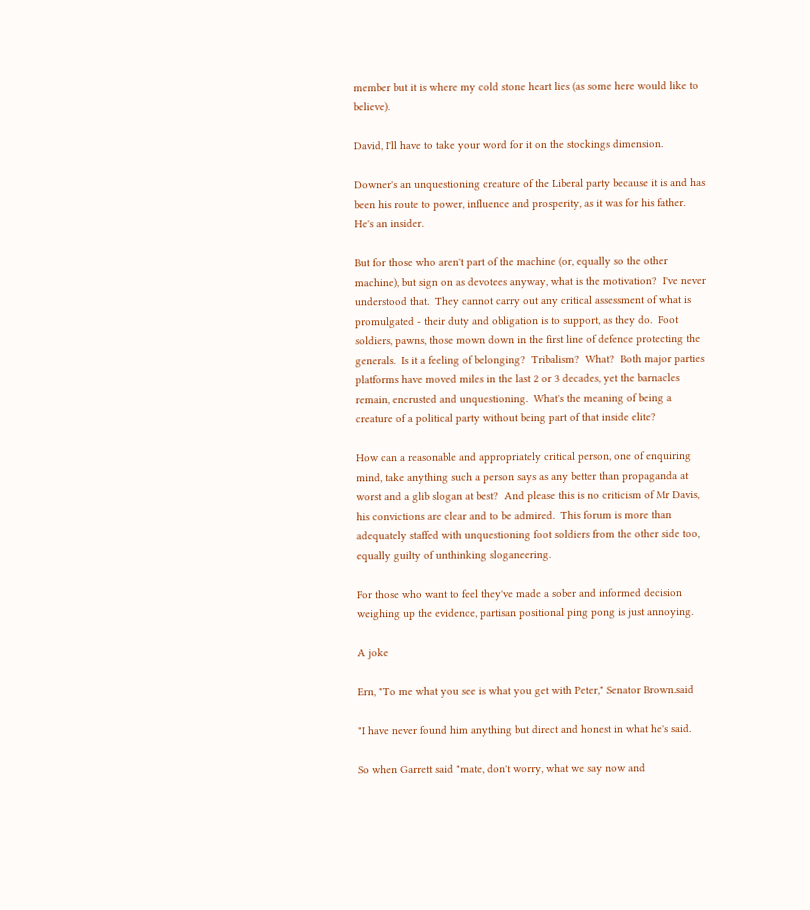member but it is where my cold stone heart lies (as some here would like to believe).

David, I'll have to take your word for it on the stockings dimension.

Downer's an unquestioning creature of the Liberal party because it is and has been his route to power, influence and prosperity, as it was for his father.  He's an insider.

But for those who aren't part of the machine (or, equally so the other machine), but sign on as devotees anyway, what is the motivation?  I've never understood that.  They cannot carry out any critical assessment of what is promulgated - their duty and obligation is to support, as they do.  Foot soldiers, pawns, those mown down in the first line of defence protecting the generals.  Is it a feeling of belonging?  Tribalism?  What?  Both major parties platforms have moved miles in the last 2 or 3 decades, yet the barnacles remain, encrusted and unquestioning.  What's the meaning of being a creature of a political party without being part of that inside elite?

How can a reasonable and appropriately critical person, one of enquiring mind, take anything such a person says as any better than propaganda at worst and a glib slogan at best?  And please this is no criticism of Mr Davis, his convictions are clear and to be admired.  This forum is more than adequately staffed with unquestioning foot soldiers from the other side too, equally guilty of unthinking sloganeering.

For those who want to feel they've made a sober and informed decision weighing up the evidence, partisan positional ping pong is just annoying.

A joke

Ern, "To me what you see is what you get with Peter," Senator Brown.said

"I have never found him anything but direct and honest in what he's said.

So when Garrett said "mate, don't worry, what we say now and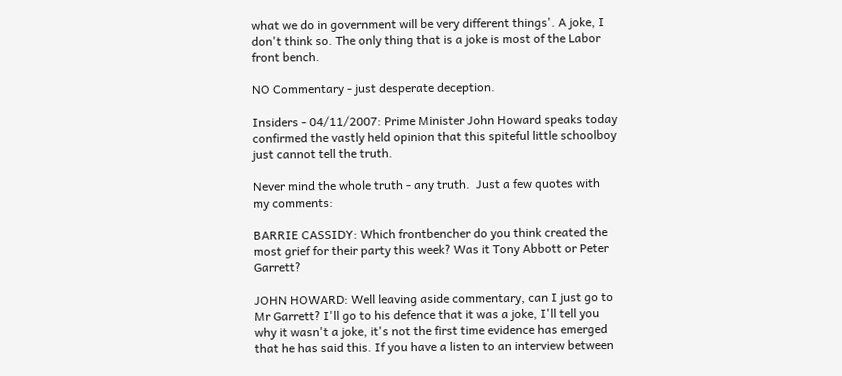what we do in government will be very different things'. A joke, I don't think so. The only thing that is a joke is most of the Labor front bench.

NO Commentary - just desperate deception.

Insiders - 04/11/2007: Prime Minister John Howard speaks today confirmed the vastly held opinion that this spiteful little schoolboy just cannot tell the truth.

Never mind the whole truth - any truth.  Just a few quotes with my comments:

BARRIE CASSIDY: Which frontbencher do you think created the most grief for their party this week? Was it Tony Abbott or Peter Garrett?

JOHN HOWARD: Well leaving aside commentary, can I just go to Mr Garrett? I'll go to his defence that it was a joke, I'll tell you why it wasn't a joke, it's not the first time evidence has emerged that he has said this. If you have a listen to an interview between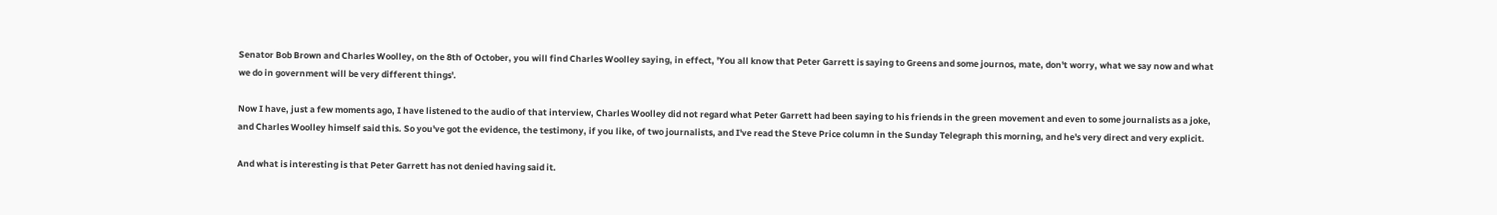Senator Bob Brown and Charles Woolley, on the 8th of October, you will find Charles Woolley saying, in effect, 'You all know that Peter Garrett is saying to Greens and some journos, mate, don't worry, what we say now and what we do in government will be very different things'.

Now I have, just a few moments ago, I have listened to the audio of that interview, Charles Woolley did not regard what Peter Garrett had been saying to his friends in the green movement and even to some journalists as a joke, and Charles Woolley himself said this. So you've got the evidence, the testimony, if you like, of two journalists, and I've read the Steve Price column in the Sunday Telegraph this morning, and he's very direct and very explicit.

And what is interesting is that Peter Garrett has not denied having said it.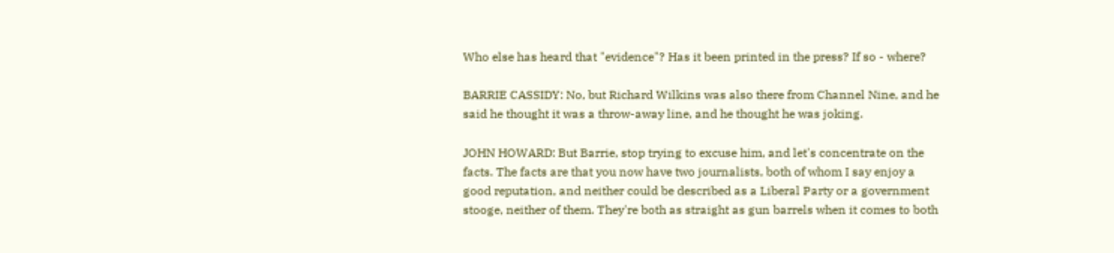Who else has heard that "evidence"? Has it been printed in the press? If so - where?

BARRIE CASSIDY: No, but Richard Wilkins was also there from Channel Nine, and he said he thought it was a throw-away line, and he thought he was joking.

JOHN HOWARD: But Barrie, stop trying to excuse him, and let's concentrate on the facts. The facts are that you now have two journalists, both of whom I say enjoy a good reputation, and neither could be described as a Liberal Party or a government stooge, neither of them. They're both as straight as gun barrels when it comes to both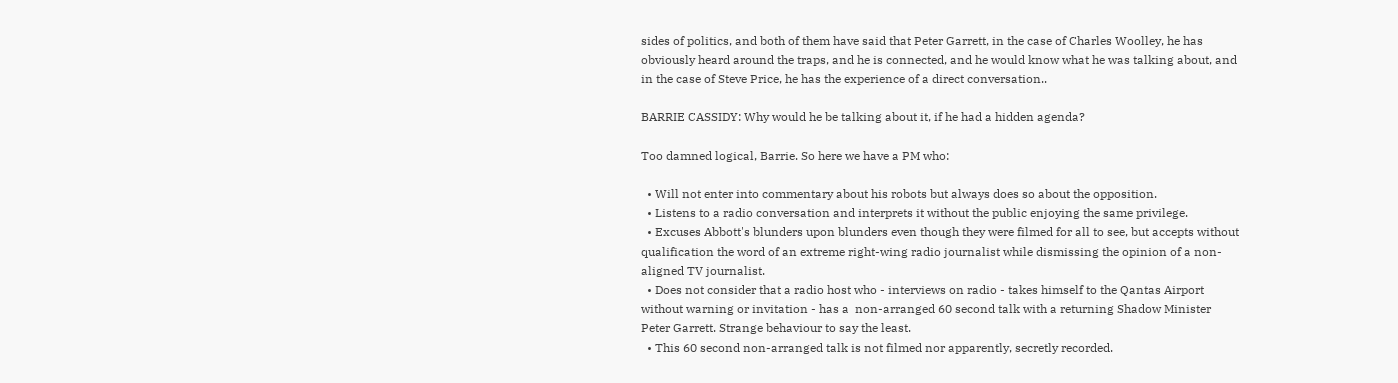sides of politics, and both of them have said that Peter Garrett, in the case of Charles Woolley, he has obviously heard around the traps, and he is connected, and he would know what he was talking about, and in the case of Steve Price, he has the experience of a direct conversation..

BARRIE CASSIDY: Why would he be talking about it, if he had a hidden agenda?

Too damned logical, Barrie. So here we have a PM who:

  • Will not enter into commentary about his robots but always does so about the opposition.
  • Listens to a radio conversation and interprets it without the public enjoying the same privilege.
  • Excuses Abbott's blunders upon blunders even though they were filmed for all to see, but accepts without qualification the word of an extreme right-wing radio journalist while dismissing the opinion of a non-aligned TV journalist.
  • Does not consider that a radio host who - interviews on radio - takes himself to the Qantas Airport without warning or invitation - has a  non-arranged 60 second talk with a returning Shadow Minister Peter Garrett. Strange behaviour to say the least.
  • This 60 second non-arranged talk is not filmed nor apparently, secretly recorded.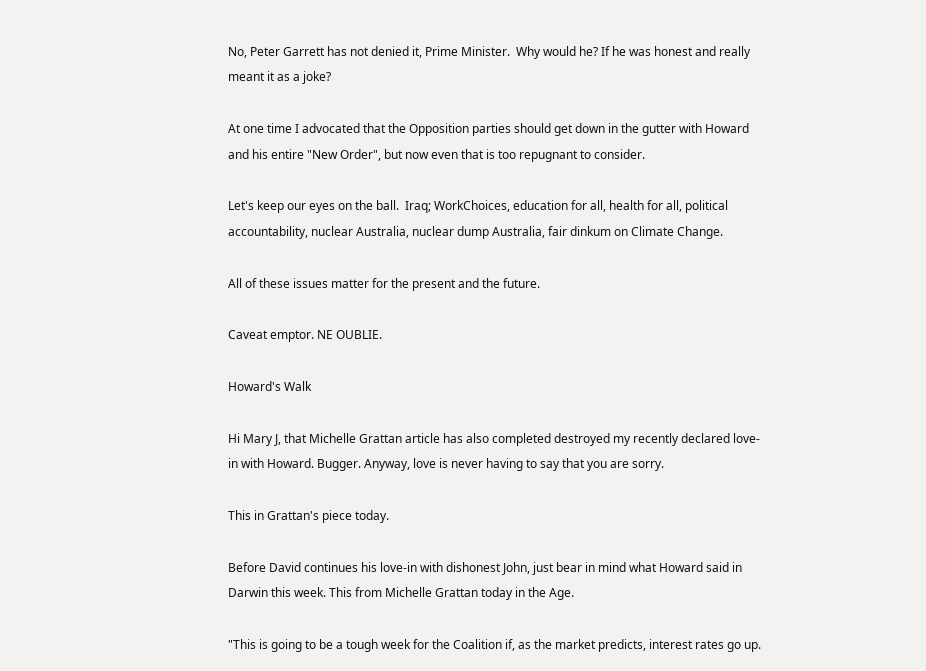No, Peter Garrett has not denied it, Prime Minister.  Why would he? If he was honest and really meant it as a joke?

At one time I advocated that the Opposition parties should get down in the gutter with Howard and his entire "New Order", but now even that is too repugnant to consider.

Let's keep our eyes on the ball.  Iraq; WorkChoices, education for all, health for all, political accountability, nuclear Australia, nuclear dump Australia, fair dinkum on Climate Change.

All of these issues matter for the present and the future.

Caveat emptor. NE OUBLIE.

Howard's Walk

Hi Mary J, that Michelle Grattan article has also completed destroyed my recently declared love-in with Howard. Bugger. Anyway, love is never having to say that you are sorry.

This in Grattan's piece today.

Before David continues his love-in with dishonest John, just bear in mind what Howard said in Darwin this week. This from Michelle Grattan today in the Age.

"This is going to be a tough week for the Coalition if, as the market predicts, interest rates go up.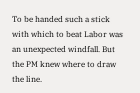To be handed such a stick with which to beat Labor was an unexpected windfall. But the PM knew where to draw the line.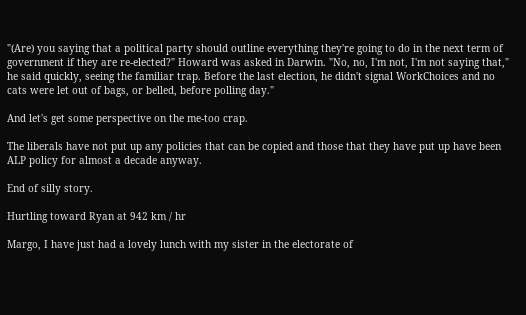"(Are) you saying that a political party should outline everything they're going to do in the next term of government if they are re-elected?" Howard was asked in Darwin. "No, no, I'm not, I'm not saying that," he said quickly, seeing the familiar trap. Before the last election, he didn't signal WorkChoices and no cats were let out of bags, or belled, before polling day."

And let's get some perspective on the me-too crap.

The liberals have not put up any policies that can be copied and those that they have put up have been ALP policy for almost a decade anyway.

End of silly story.

Hurtling toward Ryan at 942 km / hr

Margo, I have just had a lovely lunch with my sister in the electorate of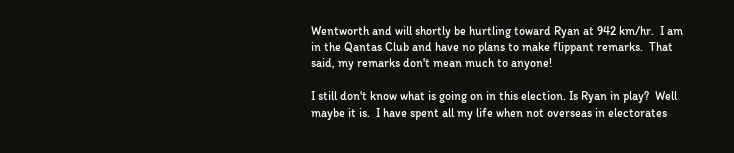Wentworth and will shortly be hurtling toward Ryan at 942 km/hr.  I am in the Qantas Club and have no plans to make flippant remarks.  That said, my remarks don't mean much to anyone!

I still don't know what is going on in this election. Is Ryan in play?  Well maybe it is.  I have spent all my life when not overseas in electorates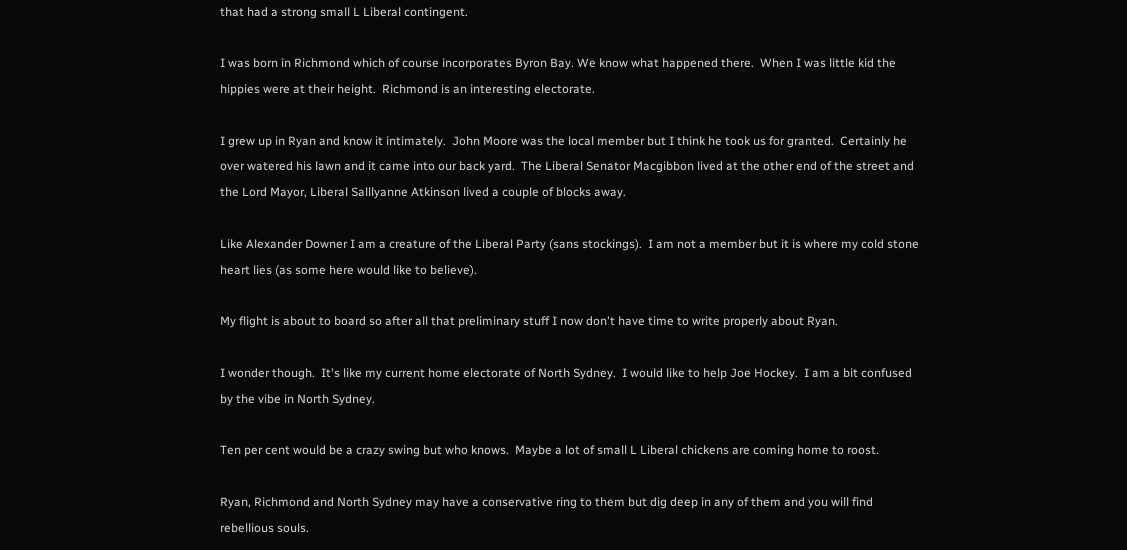that had a strong small L Liberal contingent.

I was born in Richmond which of course incorporates Byron Bay. We know what happened there.  When I was little kid the hippies were at their height.  Richmond is an interesting electorate.

I grew up in Ryan and know it intimately.  John Moore was the local member but I think he took us for granted.  Certainly he over watered his lawn and it came into our back yard.  The Liberal Senator Macgibbon lived at the other end of the street and the Lord Mayor, Liberal Salllyanne Atkinson lived a couple of blocks away.

Like Alexander Downer I am a creature of the Liberal Party (sans stockings).  I am not a member but it is where my cold stone heart lies (as some here would like to believe).

My flight is about to board so after all that preliminary stuff I now don't have time to write properly about Ryan.

I wonder though.  It's like my current home electorate of North Sydney.  I would like to help Joe Hockey.  I am a bit confused by the vibe in North Sydney.

Ten per cent would be a crazy swing but who knows.  Maybe a lot of small L Liberal chickens are coming home to roost.

Ryan, Richmond and North Sydney may have a conservative ring to them but dig deep in any of them and you will find rebellious souls.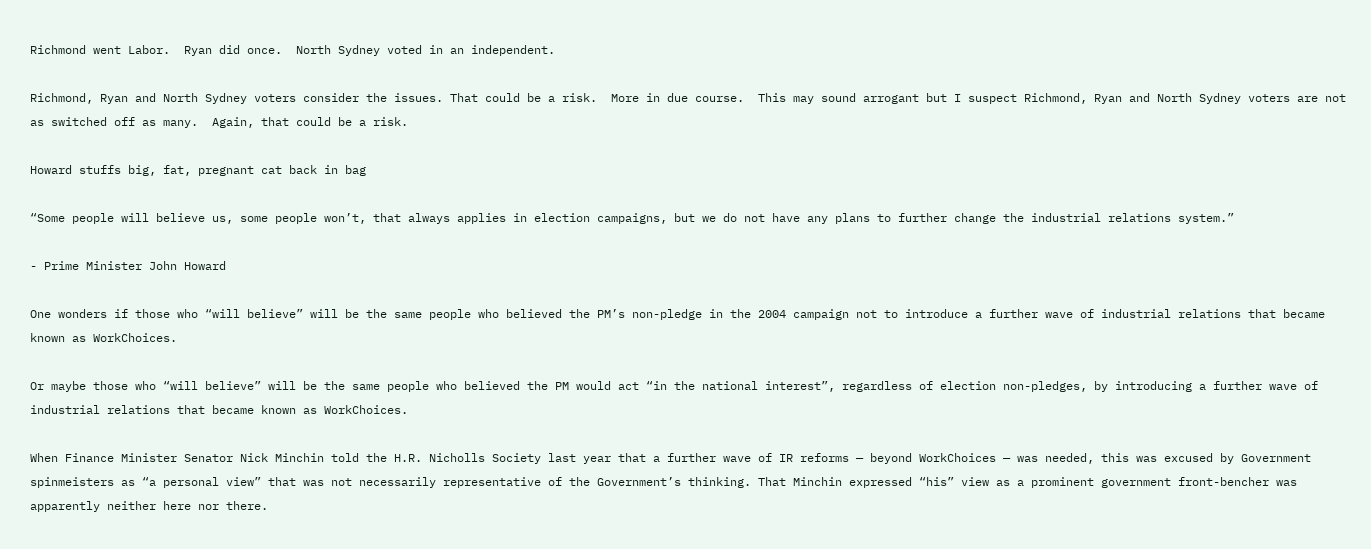Richmond went Labor.  Ryan did once.  North Sydney voted in an independent.

Richmond, Ryan and North Sydney voters consider the issues. That could be a risk.  More in due course.  This may sound arrogant but I suspect Richmond, Ryan and North Sydney voters are not as switched off as many.  Again, that could be a risk.

Howard stuffs big, fat, pregnant cat back in bag

“Some people will believe us, some people won’t, that always applies in election campaigns, but we do not have any plans to further change the industrial relations system.”

- Prime Minister John Howard

One wonders if those who “will believe” will be the same people who believed the PM’s non-pledge in the 2004 campaign not to introduce a further wave of industrial relations that became known as WorkChoices.

Or maybe those who “will believe” will be the same people who believed the PM would act “in the national interest”, regardless of election non-pledges, by introducing a further wave of industrial relations that became known as WorkChoices.

When Finance Minister Senator Nick Minchin told the H.R. Nicholls Society last year that a further wave of IR reforms — beyond WorkChoices — was needed, this was excused by Government spinmeisters as “a personal view” that was not necessarily representative of the Government’s thinking. That Minchin expressed “his” view as a prominent government front-bencher was apparently neither here nor there.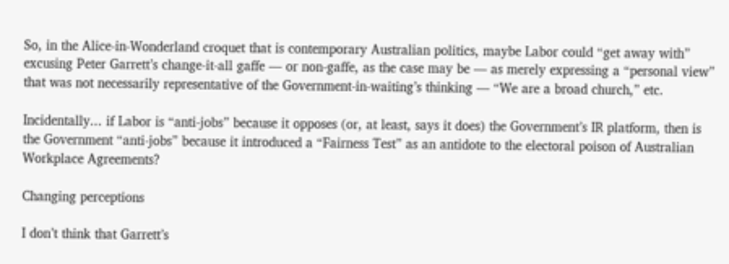So, in the Alice-in-Wonderland croquet that is contemporary Australian politics, maybe Labor could “get away with” excusing Peter Garrett’s change-it-all gaffe — or non-gaffe, as the case may be — as merely expressing a “personal view” that was not necessarily representative of the Government-in-waiting’s thinking — “We are a broad church,” etc.

Incidentally... if Labor is “anti-jobs” because it opposes (or, at least, says it does) the Government’s IR platform, then is the Government “anti-jobs” because it introduced a “Fairness Test” as an antidote to the electoral poison of Australian Workplace Agreements?

Changing perceptions

I don’t think that Garrett’s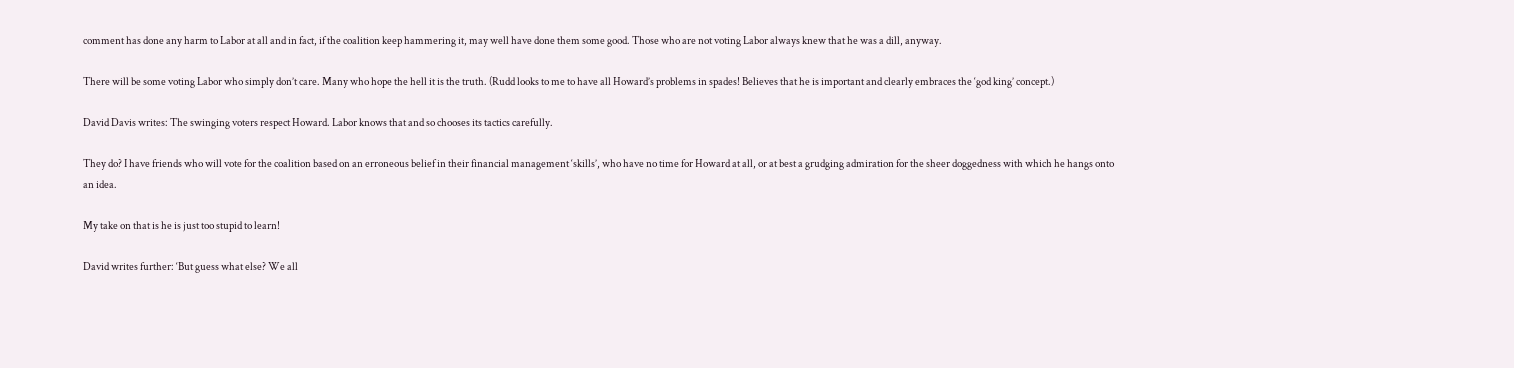comment has done any harm to Labor at all and in fact, if the coalition keep hammering it, may well have done them some good. Those who are not voting Labor always knew that he was a dill, anyway.

There will be some voting Labor who simply don’t care. Many who hope the hell it is the truth. (Rudd looks to me to have all Howard’s problems in spades! Believes that he is important and clearly embraces the ‘god king’ concept.)

David Davis writes: The swinging voters respect Howard. Labor knows that and so chooses its tactics carefully.

They do? I have friends who will vote for the coalition based on an erroneous belief in their financial management ‘skills’, who have no time for Howard at all, or at best a grudging admiration for the sheer doggedness with which he hangs onto an idea.

My take on that is he is just too stupid to learn!

David writes further: ‘But guess what else? We all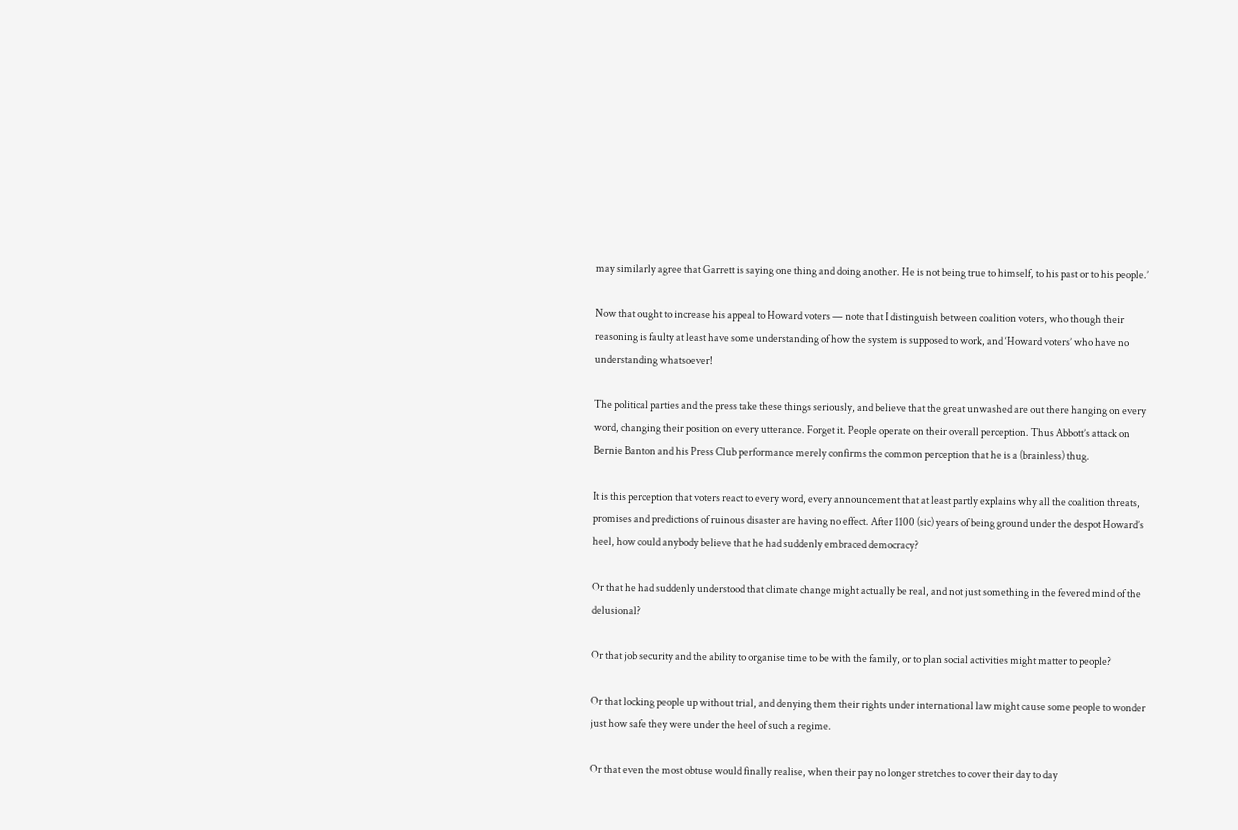may similarly agree that Garrett is saying one thing and doing another. He is not being true to himself, to his past or to his people.’

Now that ought to increase his appeal to Howard voters — note that I distinguish between coalition voters, who though their reasoning is faulty at least have some understanding of how the system is supposed to work, and ‘Howard voters’ who have no understanding whatsoever!

The political parties and the press take these things seriously, and believe that the great unwashed are out there hanging on every word, changing their position on every utterance. Forget it. People operate on their overall perception. Thus Abbott’s attack on Bernie Banton and his Press Club performance merely confirms the common perception that he is a (brainless) thug.

It is this perception that voters react to every word, every announcement that at least partly explains why all the coalition threats, promises and predictions of ruinous disaster are having no effect. After 1100 (sic) years of being ground under the despot Howard’s heel, how could anybody believe that he had suddenly embraced democracy?

Or that he had suddenly understood that climate change might actually be real, and not just something in the fevered mind of the delusional?

Or that job security and the ability to organise time to be with the family, or to plan social activities might matter to people?

Or that locking people up without trial, and denying them their rights under international law might cause some people to wonder just how safe they were under the heel of such a regime.

Or that even the most obtuse would finally realise, when their pay no longer stretches to cover their day to day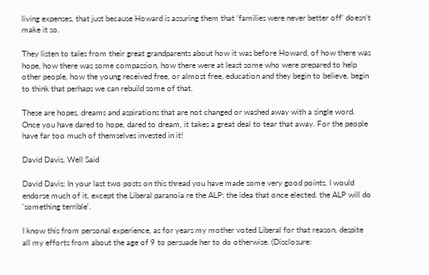living expenses, that just because Howard is assuring them that ‘families were never better off’ doesn’t make it so.

They listen to tales from their great grandparents about how it was before Howard, of how there was hope, how there was some compassion, how there were at least some who were prepared to help other people, how the young received free, or almost free, education and they begin to believe, begin to think that perhaps we can rebuild some of that.

These are hopes, dreams and aspirations that are not changed or washed away with a single word. Once you have dared to hope, dared to dream, it takes a great deal to tear that away. For the people have far too much of themselves invested in it!

David Davis, Well Said

David Davis: In your last two posts on this thread you have made some very good points. I would endorse much of it, except the Liberal paranoia re the ALP: the idea that once elected. the ALP will do 'something terrible'.

I know this from personal experience, as for years my mother voted Liberal for that reason, despite all my efforts from about the age of 9 to persuade her to do otherwise. (Disclosure: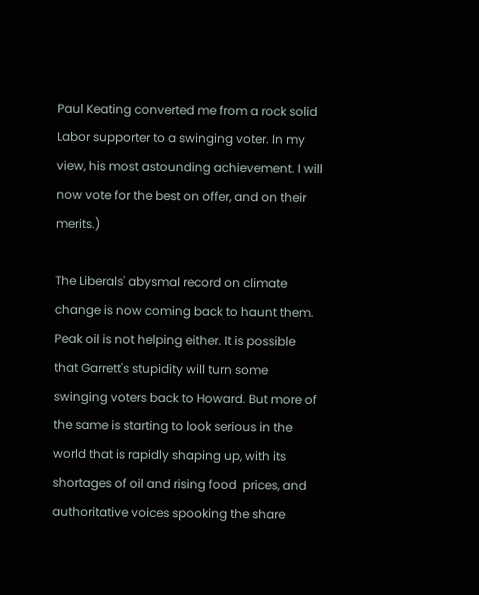Paul Keating converted me from a rock solid Labor supporter to a swinging voter. In my view, his most astounding achievement. I will now vote for the best on offer, and on their merits.)

The Liberals' abysmal record on climate change is now coming back to haunt them.  Peak oil is not helping either. It is possible that Garrett's stupidity will turn some swinging voters back to Howard. But more of the same is starting to look serious in the world that is rapidly shaping up, with its shortages of oil and rising food  prices, and authoritative voices spooking the share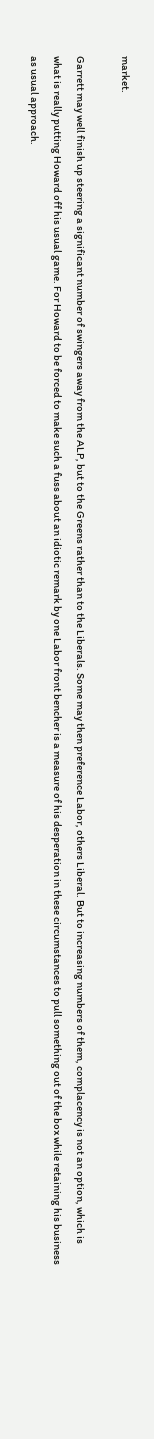market.

Garrett may well finish up steering a significant number of swingers away from the ALP, but to the Greens rather than to the Liberals. Some may then preference Labor, others Liberal. But to increasing numbers of them, complacency is not an option, which is what is really putting Howard off his usual game. For Howard to be forced to make such a fuss about an idiotic remark by one Labor front bencher is a measure of his desperation in these circumstances to pull something out of the box while retaining his business as usual approach.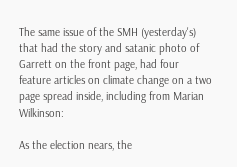The same issue of the SMH (yesterday's) that had the story and satanic photo of Garrett on the front page, had four feature articles on climate change on a two page spread inside, including from Marian Wilkinson:

As the election nears, the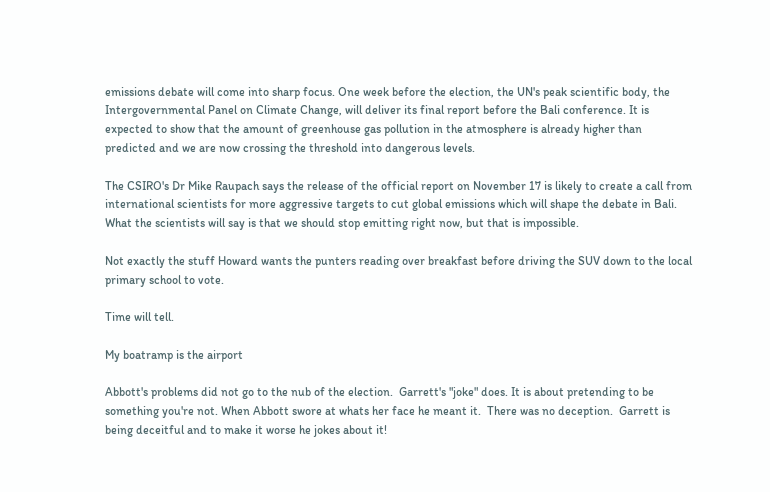emissions debate will come into sharp focus. One week before the election, the UN's peak scientific body, the Intergovernmental Panel on Climate Change, will deliver its final report before the Bali conference. It is expected to show that the amount of greenhouse gas pollution in the atmosphere is already higher than predicted and we are now crossing the threshold into dangerous levels.

The CSIRO's Dr Mike Raupach says the release of the official report on November 17 is likely to create a call from international scientists for more aggressive targets to cut global emissions which will shape the debate in Bali. What the scientists will say is that we should stop emitting right now, but that is impossible.

Not exactly the stuff Howard wants the punters reading over breakfast before driving the SUV down to the local primary school to vote.

Time will tell.

My boatramp is the airport

Abbott's problems did not go to the nub of the election.  Garrett's "joke" does. It is about pretending to be something you're not. When Abbott swore at whats her face he meant it.  There was no deception.  Garrett is being deceitful and to make it worse he jokes about it!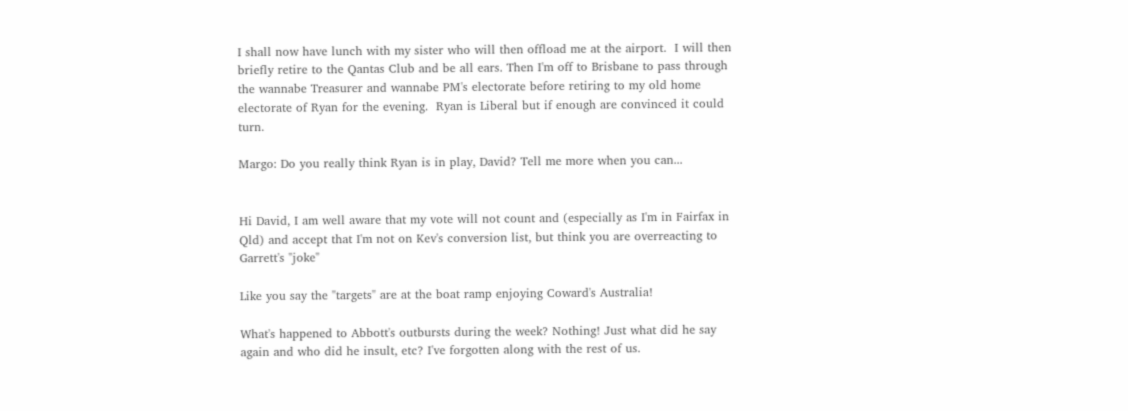I shall now have lunch with my sister who will then offload me at the airport.  I will then briefly retire to the Qantas Club and be all ears. Then I'm off to Brisbane to pass through the wannabe Treasurer and wannabe PM's electorate before retiring to my old home electorate of Ryan for the evening.  Ryan is Liberal but if enough are convinced it could turn.

Margo: Do you really think Ryan is in play, David? Tell me more when you can...


Hi David, I am well aware that my vote will not count and (especially as I'm in Fairfax in Qld) and accept that I'm not on Kev's conversion list, but think you are overreacting to Garrett's "joke"

Like you say the "targets" are at the boat ramp enjoying Coward's Australia!

What's happened to Abbott's outbursts during the week? Nothing! Just what did he say again and who did he insult, etc? I've forgotten along with the rest of us.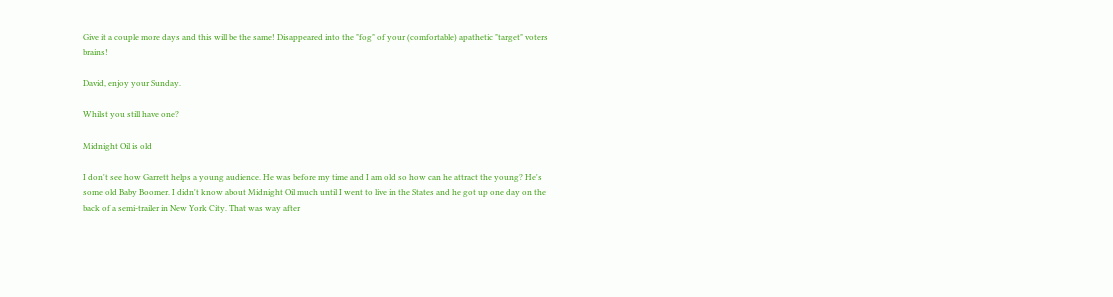Give it a couple more days and this will be the same! Disappeared into the "fog" of your (comfortable) apathetic "target" voters brains!

David, enjoy your Sunday.

Whilst you still have one?

Midnight Oil is old

I don't see how Garrett helps a young audience. He was before my time and I am old so how can he attract the young? He's some old Baby Boomer. I didn't know about Midnight Oil much until I went to live in the States and he got up one day on the back of a semi-trailer in New York City. That was way after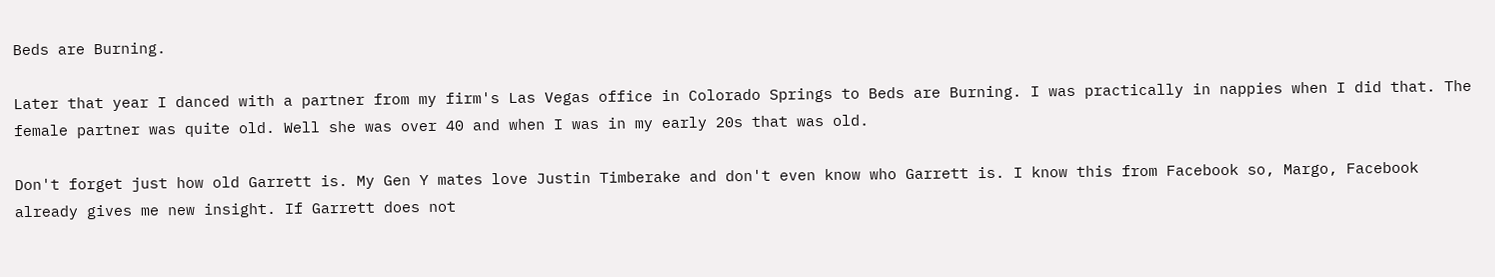Beds are Burning.

Later that year I danced with a partner from my firm's Las Vegas office in Colorado Springs to Beds are Burning. I was practically in nappies when I did that. The female partner was quite old. Well she was over 40 and when I was in my early 20s that was old.

Don't forget just how old Garrett is. My Gen Y mates love Justin Timberake and don't even know who Garrett is. I know this from Facebook so, Margo, Facebook already gives me new insight. If Garrett does not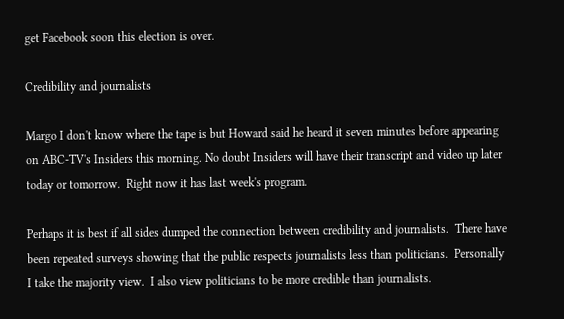get Facebook soon this election is over.

Credibility and journalists

Margo I don't know where the tape is but Howard said he heard it seven minutes before appearing on ABC-TV's Insiders this morning. No doubt Insiders will have their transcript and video up later today or tomorrow.  Right now it has last week's program.

Perhaps it is best if all sides dumped the connection between credibility and journalists.  There have been repeated surveys showing that the public respects journalists less than politicians.  Personally I take the majority view.  I also view politicians to be more credible than journalists.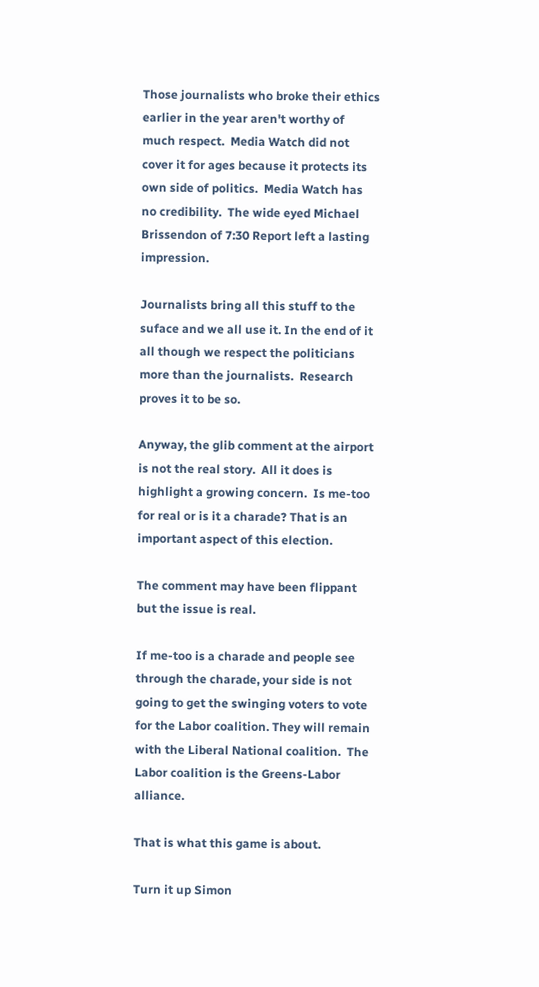Those journalists who broke their ethics earlier in the year aren't worthy of much respect.  Media Watch did not cover it for ages because it protects its own side of politics.  Media Watch has no credibility.  The wide eyed Michael Brissendon of 7:30 Report left a lasting impression.

Journalists bring all this stuff to the suface and we all use it. In the end of it all though we respect the politicians more than the journalists.  Research proves it to be so.

Anyway, the glib comment at the airport is not the real story.  All it does is highlight a growing concern.  Is me-too for real or is it a charade? That is an important aspect of this election.

The comment may have been flippant but the issue is real.

If me-too is a charade and people see through the charade, your side is not going to get the swinging voters to vote for the Labor coalition. They will remain with the Liberal National coalition.  The Labor coalition is the Greens-Labor alliance.

That is what this game is about.

Turn it up Simon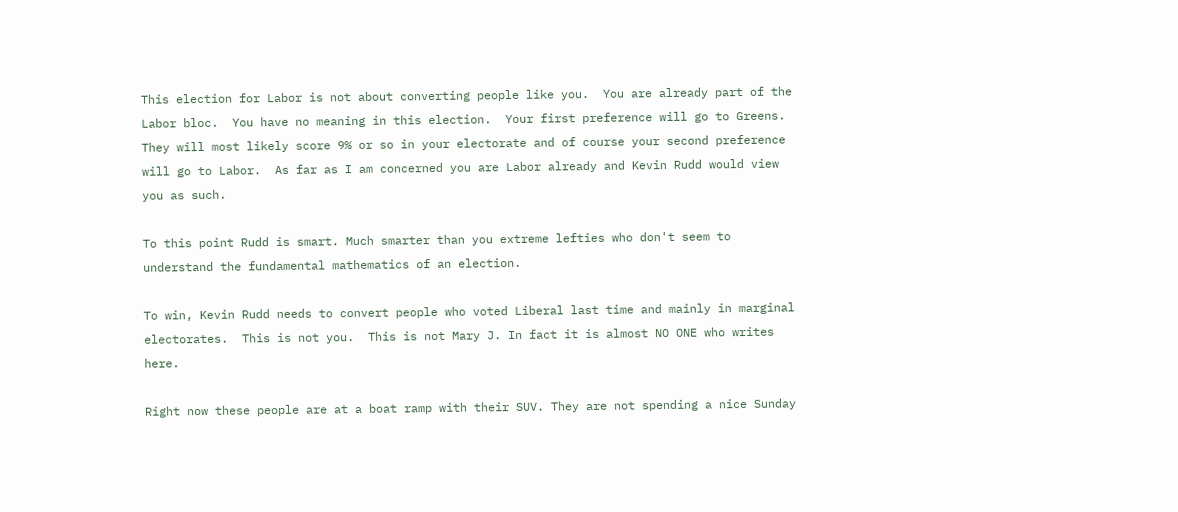This election for Labor is not about converting people like you.  You are already part of the Labor bloc.  You have no meaning in this election.  Your first preference will go to Greens.  They will most likely score 9% or so in your electorate and of course your second preference will go to Labor.  As far as I am concerned you are Labor already and Kevin Rudd would view you as such.

To this point Rudd is smart. Much smarter than you extreme lefties who don't seem to understand the fundamental mathematics of an election.

To win, Kevin Rudd needs to convert people who voted Liberal last time and mainly in marginal electorates.  This is not you.  This is not Mary J. In fact it is almost NO ONE who writes here.

Right now these people are at a boat ramp with their SUV. They are not spending a nice Sunday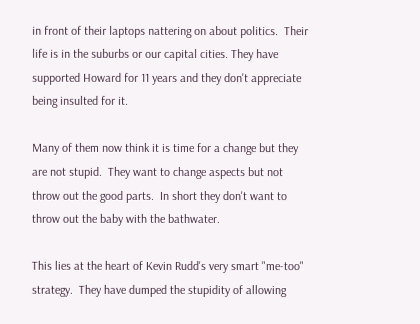in front of their laptops nattering on about politics.  Their life is in the suburbs or our capital cities. They have supported Howard for 11 years and they don't appreciate being insulted for it.

Many of them now think it is time for a change but they are not stupid.  They want to change aspects but not throw out the good parts.  In short they don't want to throw out the baby with the bathwater.

This lies at the heart of Kevin Rudd's very smart "me-too" strategy.  They have dumped the stupidity of allowing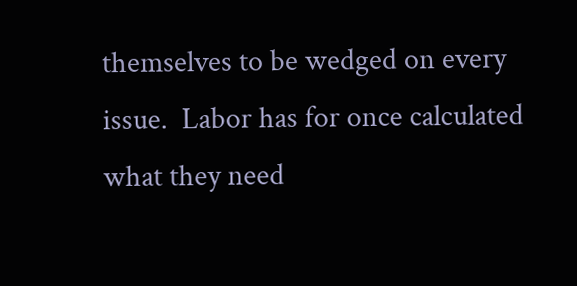themselves to be wedged on every issue.  Labor has for once calculated what they need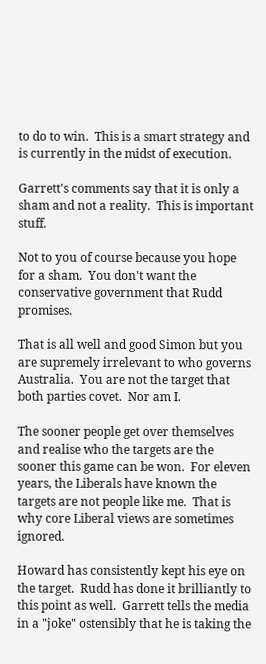to do to win.  This is a smart strategy and is currently in the midst of execution.

Garrett's comments say that it is only a sham and not a reality.  This is important stuff.

Not to you of course because you hope for a sham.  You don't want the conservative government that Rudd promises.

That is all well and good Simon but you are supremely irrelevant to who governs Australia.  You are not the target that both parties covet.  Nor am I.

The sooner people get over themselves and realise who the targets are the sooner this game can be won.  For eleven years, the Liberals have known the targets are not people like me.  That is why core Liberal views are sometimes ignored.

Howard has consistently kept his eye on the target.  Rudd has done it brilliantly to this point as well.  Garrett tells the media in a "joke" ostensibly that he is taking the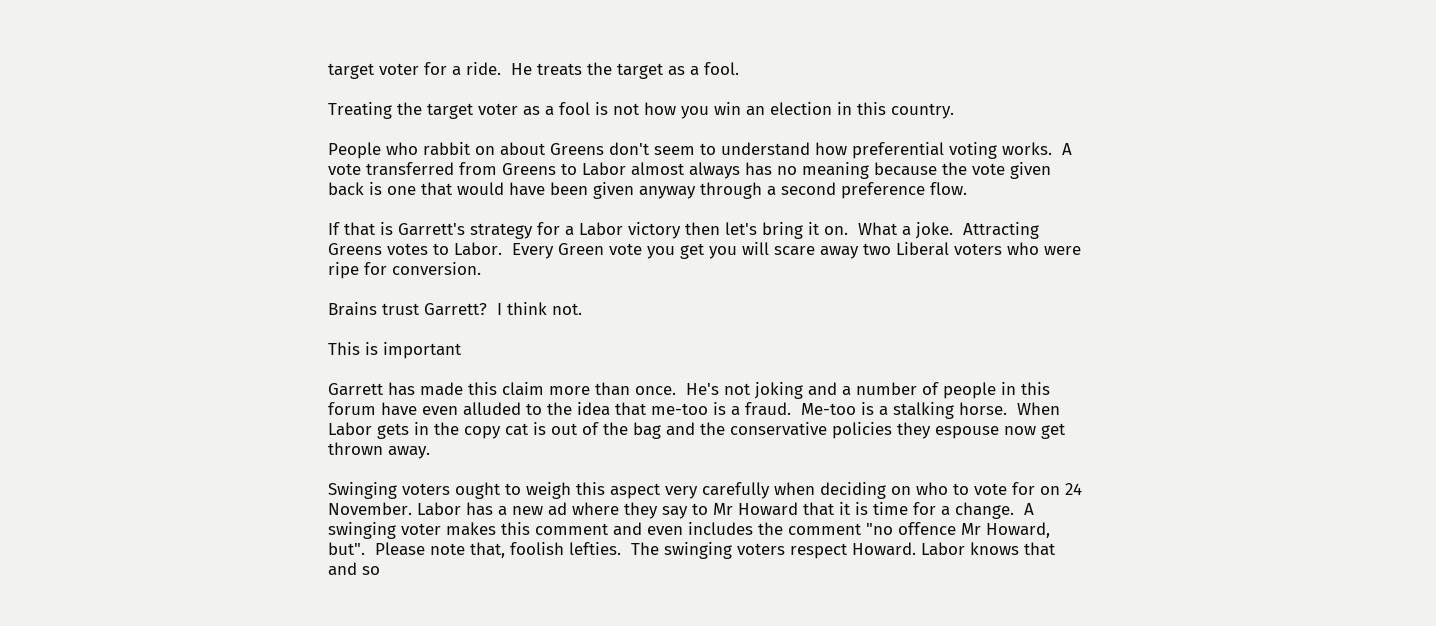target voter for a ride.  He treats the target as a fool.

Treating the target voter as a fool is not how you win an election in this country.

People who rabbit on about Greens don't seem to understand how preferential voting works.  A vote transferred from Greens to Labor almost always has no meaning because the vote given back is one that would have been given anyway through a second preference flow.

If that is Garrett's strategy for a Labor victory then let's bring it on.  What a joke.  Attracting Greens votes to Labor.  Every Green vote you get you will scare away two Liberal voters who were ripe for conversion.

Brains trust Garrett?  I think not.

This is important

Garrett has made this claim more than once.  He's not joking and a number of people in this forum have even alluded to the idea that me-too is a fraud.  Me-too is a stalking horse.  When Labor gets in the copy cat is out of the bag and the conservative policies they espouse now get thrown away.

Swinging voters ought to weigh this aspect very carefully when deciding on who to vote for on 24 November. Labor has a new ad where they say to Mr Howard that it is time for a change.  A swinging voter makes this comment and even includes the comment "no offence Mr Howard, but".  Please note that, foolish lefties.  The swinging voters respect Howard. Labor knows that and so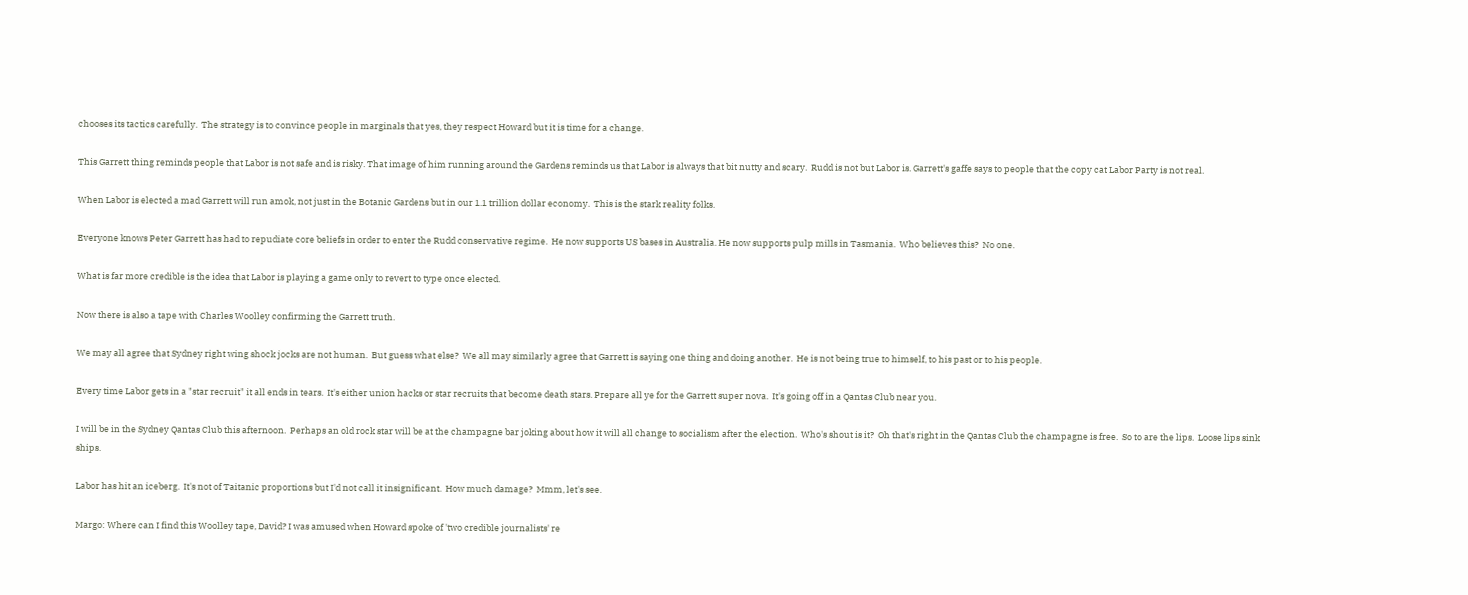chooses its tactics carefully.  The strategy is to convince people in marginals that yes, they respect Howard but it is time for a change.

This Garrett thing reminds people that Labor is not safe and is risky. That image of him running around the Gardens reminds us that Labor is always that bit nutty and scary.  Rudd is not but Labor is. Garrett's gaffe says to people that the copy cat Labor Party is not real.

When Labor is elected a mad Garrett will run amok, not just in the Botanic Gardens but in our 1.1 trillion dollar economy.  This is the stark reality folks.

Everyone knows Peter Garrett has had to repudiate core beliefs in order to enter the Rudd conservative regime.  He now supports US bases in Australia. He now supports pulp mills in Tasmania.  Who believes this?  No one.

What is far more credible is the idea that Labor is playing a game only to revert to type once elected.

Now there is also a tape with Charles Woolley confirming the Garrett truth.

We may all agree that Sydney right wing shock jocks are not human.  But guess what else?  We all may similarly agree that Garrett is saying one thing and doing another.  He is not being true to himself, to his past or to his people.

Every time Labor gets in a "star recruit" it all ends in tears.  It's either union hacks or star recruits that become death stars. Prepare all ye for the Garrett super nova.  It's going off in a Qantas Club near you.

I will be in the Sydney Qantas Club this afternoon.  Perhaps an old rock star will be at the champagne bar joking about how it will all change to socialism after the election.  Who's shout is it?  Oh that's right in the Qantas Club the champagne is free.  So to are the lips.  Loose lips sink ships.

Labor has hit an iceberg.  It's not of Taitanic proportions but I'd not call it insignificant.  How much damage?  Mmm, let's see.

Margo: Where can I find this Woolley tape, David? I was amused when Howard spoke of 'two credible journalists' re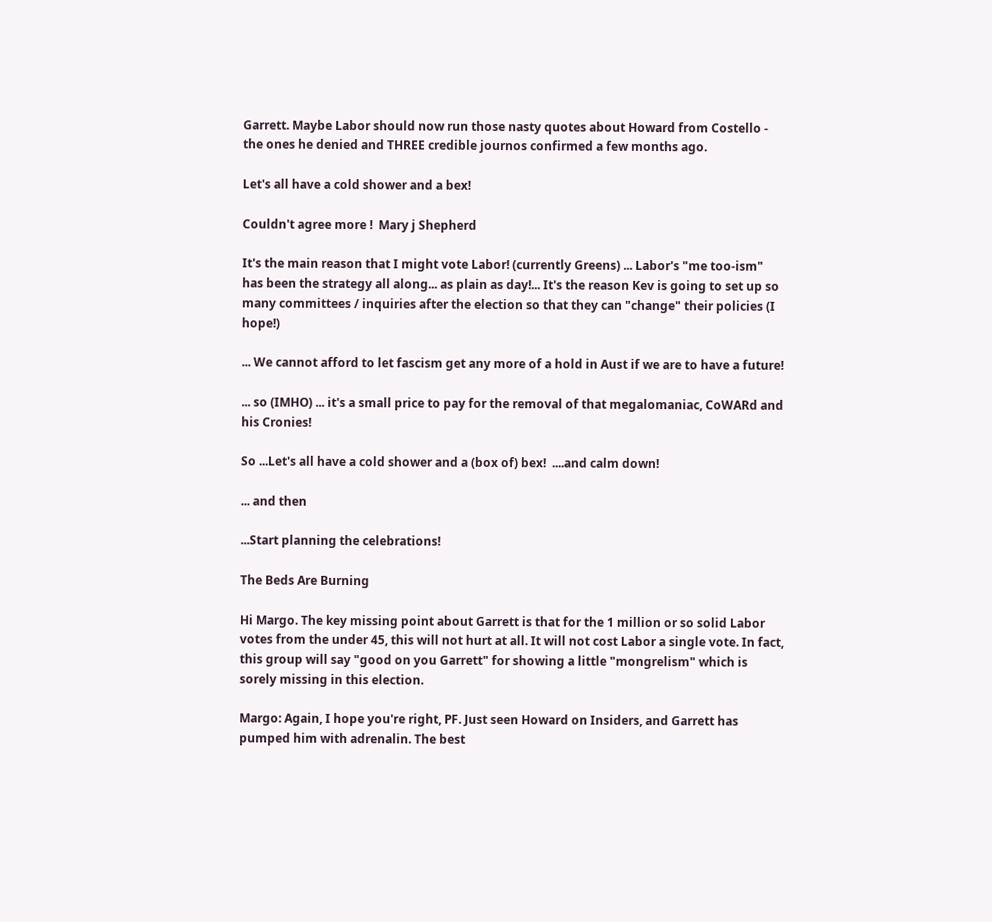Garrett. Maybe Labor should now run those nasty quotes about Howard from Costello - the ones he denied and THREE credible journos confirmed a few months ago.

Let's all have a cold shower and a bex!

Couldn't agree more !  Mary j Shepherd

It's the main reason that I might vote Labor! (currently Greens) ... Labor's "me too-ism" has been the strategy all along... as plain as day!... It's the reason Kev is going to set up so many committees / inquiries after the election so that they can "change" their policies (I hope!)

... We cannot afford to let fascism get any more of a hold in Aust if we are to have a future!

... so (IMHO) ... it's a small price to pay for the removal of that megalomaniac, CoWARd and his Cronies!

So ...Let's all have a cold shower and a (box of) bex!  ....and calm down!

... and then

...Start planning the celebrations!

The Beds Are Burning

Hi Margo. The key missing point about Garrett is that for the 1 million or so solid Labor votes from the under 45, this will not hurt at all. It will not cost Labor a single vote. In fact, this group will say "good on you Garrett" for showing a little "mongrelism" which is sorely missing in this election.

Margo: Again, I hope you're right, PF. Just seen Howard on Insiders, and Garrett has pumped him with adrenalin. The best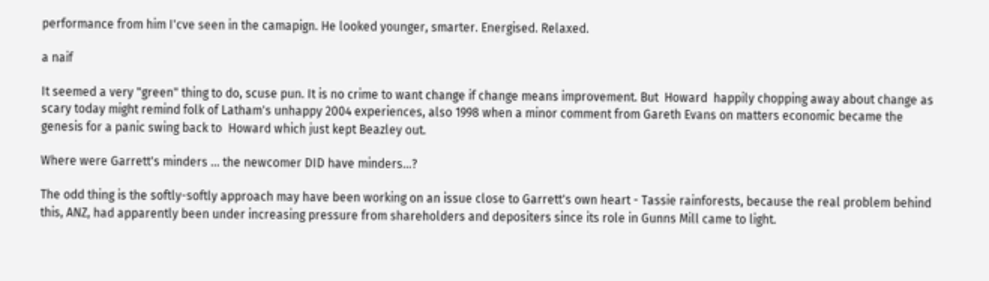performance from him I'cve seen in the camapign. He looked younger, smarter. Energised. Relaxed.

a naif

It seemed a very "green" thing to do, scuse pun. It is no crime to want change if change means improvement. But  Howard  happily chopping away about change as scary today might remind folk of Latham's unhappy 2004 experiences, also 1998 when a minor comment from Gareth Evans on matters economic became the genesis for a panic swing back to  Howard which just kept Beazley out.

Where were Garrett's minders ... the newcomer DID have minders...?

The odd thing is the softly-softly approach may have been working on an issue close to Garrett's own heart - Tassie rainforests, because the real problem behind this, ANZ, had apparently been under increasing pressure from shareholders and depositers since its role in Gunns Mill came to light.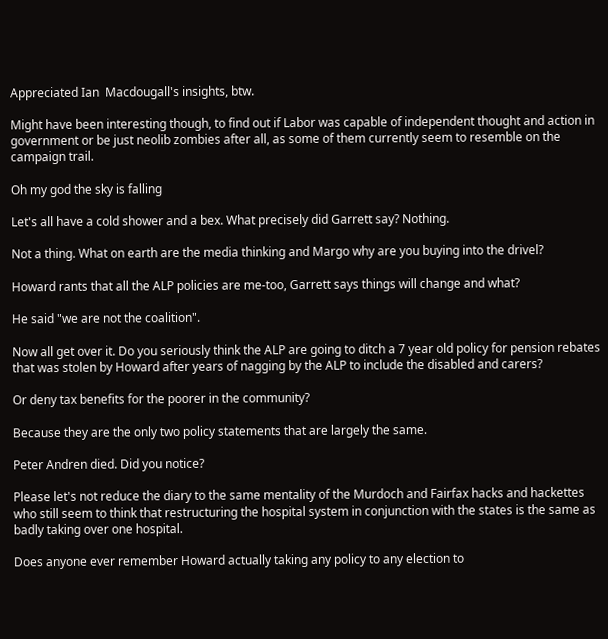Appreciated Ian  Macdougall's insights, btw.

Might have been interesting though, to find out if Labor was capable of independent thought and action in government or be just neolib zombies after all, as some of them currently seem to resemble on the campaign trail.

Oh my god the sky is falling

Let's all have a cold shower and a bex. What precisely did Garrett say? Nothing.

Not a thing. What on earth are the media thinking and Margo why are you buying into the drivel?

Howard rants that all the ALP policies are me-too, Garrett says things will change and what?

He said "we are not the coalition".

Now all get over it. Do you seriously think the ALP are going to ditch a 7 year old policy for pension rebates that was stolen by Howard after years of nagging by the ALP to include the disabled and carers?

Or deny tax benefits for the poorer in the community?

Because they are the only two policy statements that are largely the same.

Peter Andren died. Did you notice?

Please let's not reduce the diary to the same mentality of the Murdoch and Fairfax hacks and hackettes who still seem to think that restructuring the hospital system in conjunction with the states is the same as badly taking over one hospital.

Does anyone ever remember Howard actually taking any policy to any election to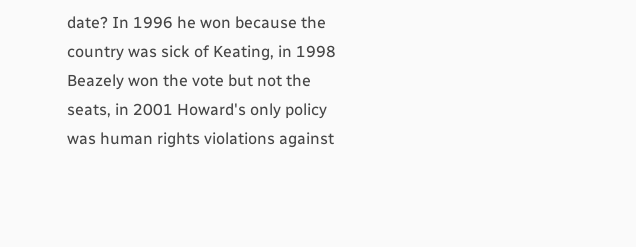date? In 1996 he won because the country was sick of Keating, in 1998 Beazely won the vote but not the seats, in 2001 Howard's only policy was human rights violations against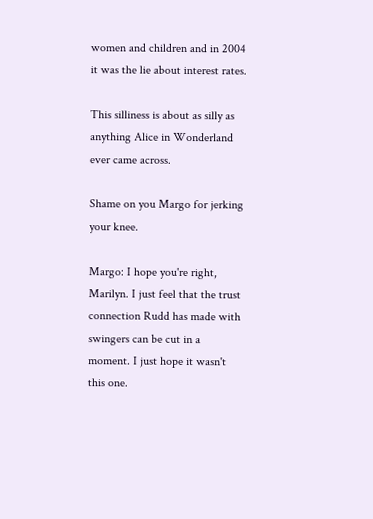women and children and in 2004 it was the lie about interest rates.

This silliness is about as silly as anything Alice in Wonderland ever came across.

Shame on you Margo for jerking your knee.

Margo: I hope you're right, Marilyn. I just feel that the trust connection Rudd has made with swingers can be cut in a moment. I just hope it wasn't this one.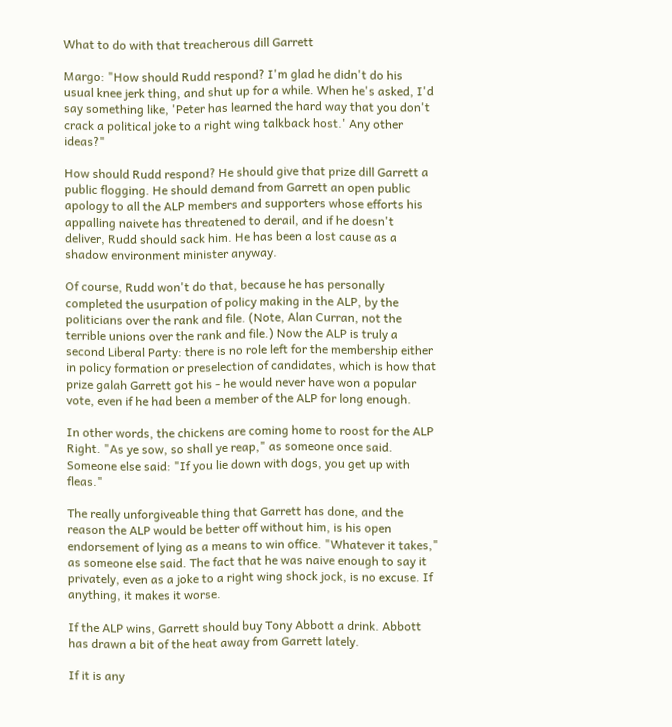What to do with that treacherous dill Garrett

Margo: "How should Rudd respond? I'm glad he didn't do his usual knee jerk thing, and shut up for a while. When he's asked, I'd say something like, 'Peter has learned the hard way that you don't crack a political joke to a right wing talkback host.' Any other ideas?"

How should Rudd respond? He should give that prize dill Garrett a public flogging. He should demand from Garrett an open public apology to all the ALP members and supporters whose efforts his appalling naivete has threatened to derail, and if he doesn't deliver, Rudd should sack him. He has been a lost cause as a shadow environment minister anyway.

Of course, Rudd won't do that, because he has personally completed the usurpation of policy making in the ALP, by the politicians over the rank and file. (Note, Alan Curran, not the terrible unions over the rank and file.) Now the ALP is truly a second Liberal Party: there is no role left for the membership either in policy formation or preselection of candidates, which is how that prize galah Garrett got his - he would never have won a popular vote, even if he had been a member of the ALP for long enough.

In other words, the chickens are coming home to roost for the ALP Right. "As ye sow, so shall ye reap," as someone once said. Someone else said: "If you lie down with dogs, you get up with fleas."

The really unforgiveable thing that Garrett has done, and the reason the ALP would be better off without him, is his open endorsement of lying as a means to win office. "Whatever it takes," as someone else said. The fact that he was naive enough to say it privately, even as a joke to a right wing shock jock, is no excuse. If anything, it makes it worse.

If the ALP wins, Garrett should buy Tony Abbott a drink. Abbott has drawn a bit of the heat away from Garrett lately.

If it is any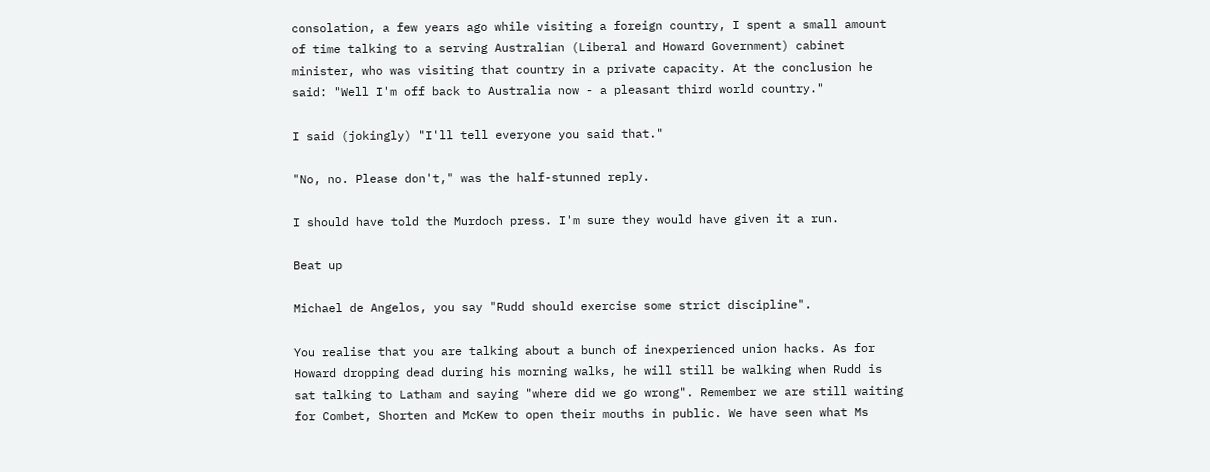consolation, a few years ago while visiting a foreign country, I spent a small amount of time talking to a serving Australian (Liberal and Howard Government) cabinet minister, who was visiting that country in a private capacity. At the conclusion he said: "Well I'm off back to Australia now - a pleasant third world country."

I said (jokingly) "I'll tell everyone you said that."

"No, no. Please don't," was the half-stunned reply.

I should have told the Murdoch press. I'm sure they would have given it a run.

Beat up

Michael de Angelos, you say "Rudd should exercise some strict discipline".

You realise that you are talking about a bunch of inexperienced union hacks. As for Howard dropping dead during his morning walks, he will still be walking when Rudd is sat talking to Latham and saying "where did we go wrong". Remember we are still waiting for Combet, Shorten and McKew to open their mouths in public. We have seen what Ms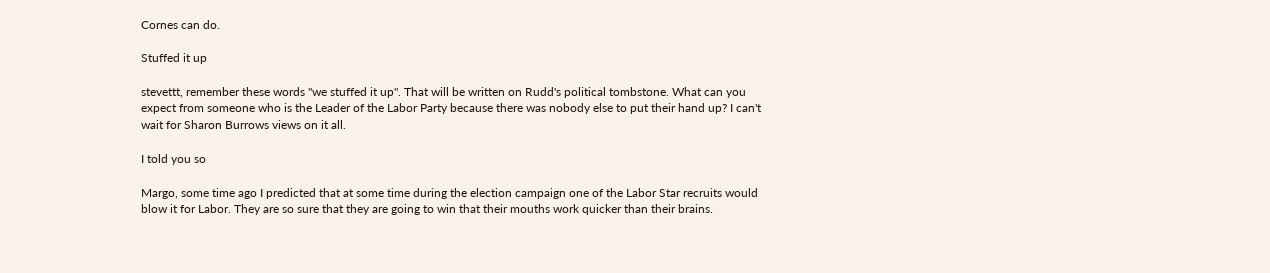Cornes can do.

Stuffed it up

stevettt, remember these words "we stuffed it up". That will be written on Rudd's political tombstone. What can you expect from someone who is the Leader of the Labor Party because there was nobody else to put their hand up? I can't wait for Sharon Burrows views on it all.

I told you so

Margo, some time ago I predicted that at some time during the election campaign one of the Labor Star recruits would blow it for Labor. They are so sure that they are going to win that their mouths work quicker than their brains.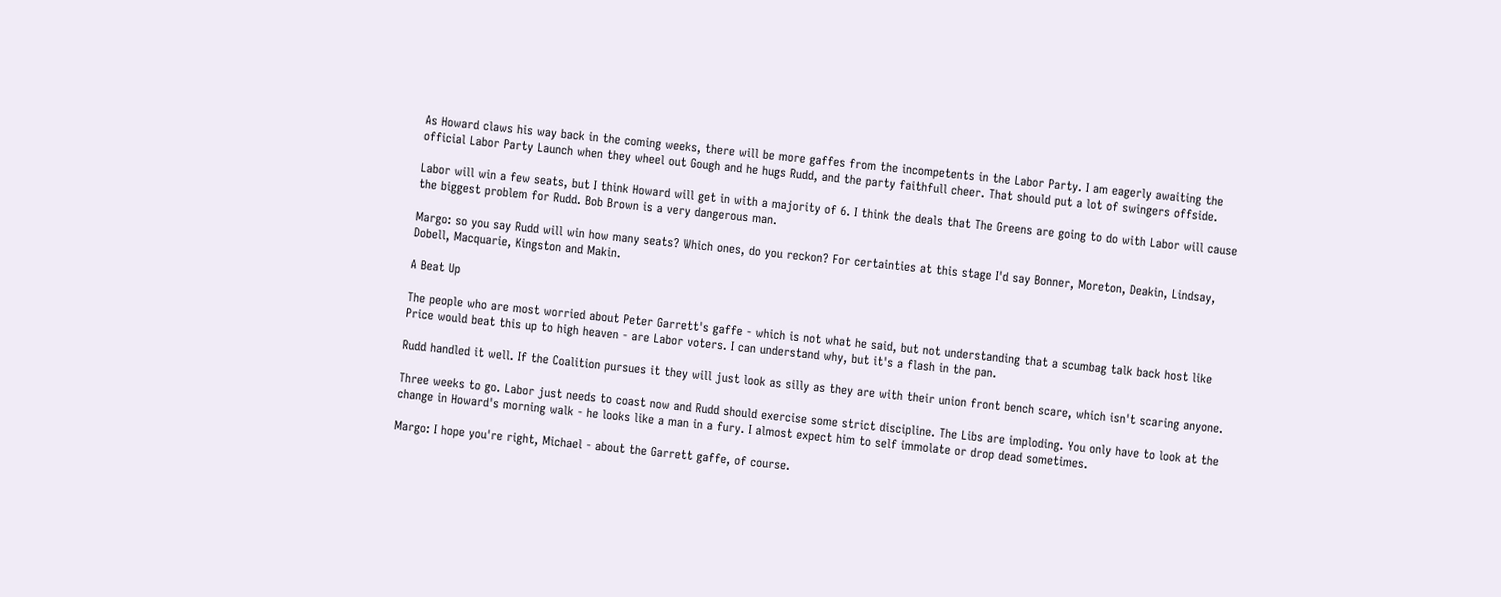As Howard claws his way back in the coming weeks, there will be more gaffes from the incompetents in the Labor Party. I am eagerly awaiting the official Labor Party Launch when they wheel out Gough and he hugs Rudd, and the party faithfull cheer. That should put a lot of swingers offside.

Labor will win a few seats, but I think Howard will get in with a majority of 6. I think the deals that The Greens are going to do with Labor will cause the biggest problem for Rudd. Bob Brown is a very dangerous man.

Margo: so you say Rudd will win how many seats? Which ones, do you reckon? For certainties at this stage I'd say Bonner, Moreton, Deakin, Lindsay, Dobell, Macquarie, Kingston and Makin.

A Beat Up

The people who are most worried about Peter Garrett's gaffe - which is not what he said, but not understanding that a scumbag talk back host like Price would beat this up to high heaven - are Labor voters. I can understand why, but it's a flash in the pan.

Rudd handled it well. If the Coalition pursues it they will just look as silly as they are with their union front bench scare, which isn't scaring anyone.

Three weeks to go. Labor just needs to coast now and Rudd should exercise some strict discipline. The Libs are imploding. You only have to look at the change in Howard's morning walk - he looks like a man in a fury. I almost expect him to self immolate or drop dead sometimes.

Margo: I hope you're right, Michael - about the Garrett gaffe, of course.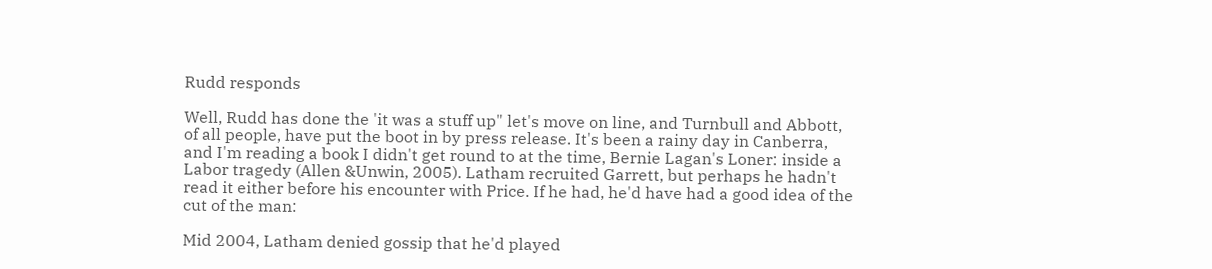Rudd responds

Well, Rudd has done the 'it was a stuff up" let's move on line, and Turnbull and Abbott, of all people, have put the boot in by press release. It's been a rainy day in Canberra, and I'm reading a book I didn't get round to at the time, Bernie Lagan's Loner: inside a Labor tragedy (Allen &Unwin, 2005). Latham recruited Garrett, but perhaps he hadn't read it either before his encounter with Price. If he had, he'd have had a good idea of the cut of the man:

Mid 2004, Latham denied gossip that he'd played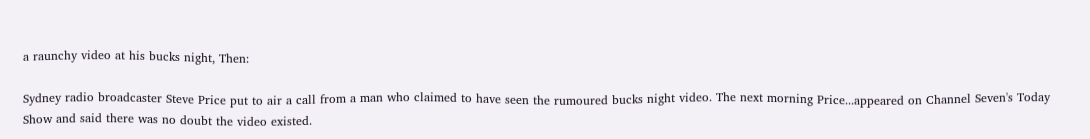a raunchy video at his bucks night, Then:

Sydney radio broadcaster Steve Price put to air a call from a man who claimed to have seen the rumoured bucks night video. The next morning Price...appeared on Channel Seven's Today Show and said there was no doubt the video existed.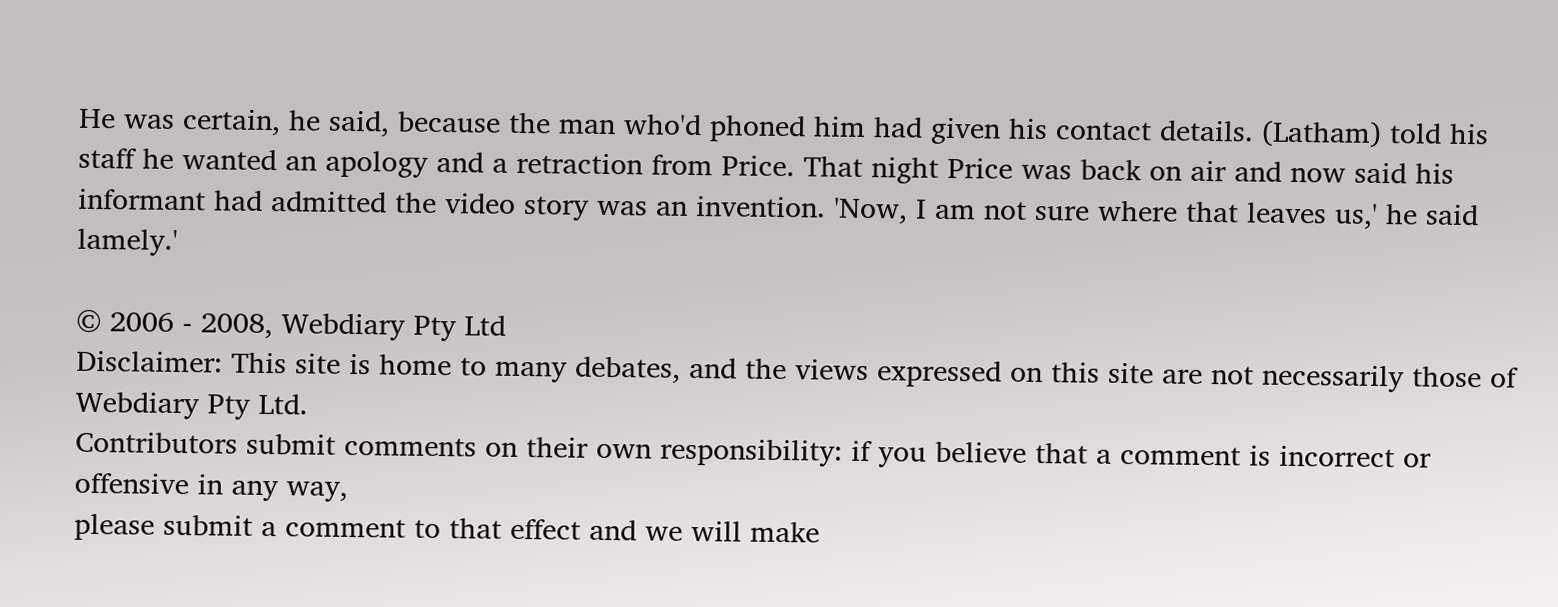He was certain, he said, because the man who'd phoned him had given his contact details. (Latham) told his staff he wanted an apology and a retraction from Price. That night Price was back on air and now said his informant had admitted the video story was an invention. 'Now, I am not sure where that leaves us,' he said lamely.'

© 2006 - 2008, Webdiary Pty Ltd
Disclaimer: This site is home to many debates, and the views expressed on this site are not necessarily those of Webdiary Pty Ltd.
Contributors submit comments on their own responsibility: if you believe that a comment is incorrect or offensive in any way,
please submit a comment to that effect and we will make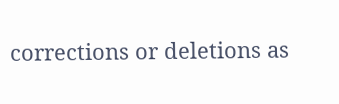corrections or deletions as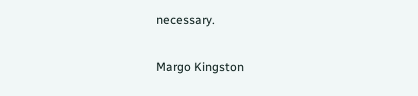necessary.

Margo Kingston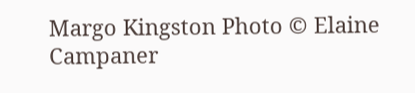Margo Kingston Photo © Elaine Campaner